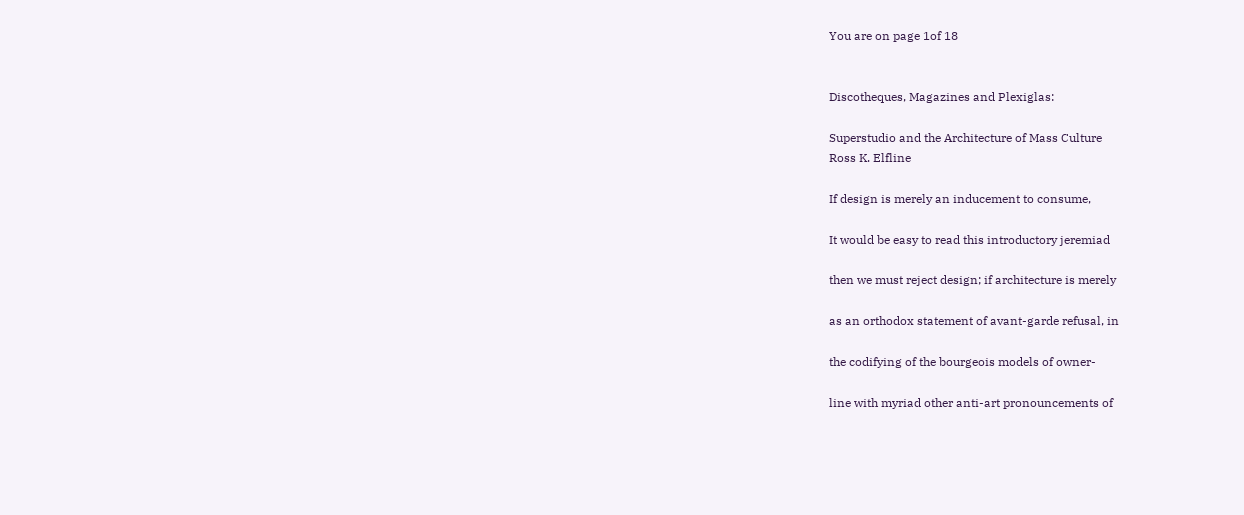You are on page 1of 18


Discotheques, Magazines and Plexiglas:

Superstudio and the Architecture of Mass Culture
Ross K. Elfline

If design is merely an inducement to consume,

It would be easy to read this introductory jeremiad

then we must reject design; if architecture is merely

as an orthodox statement of avant-garde refusal, in

the codifying of the bourgeois models of owner-

line with myriad other anti-art pronouncements of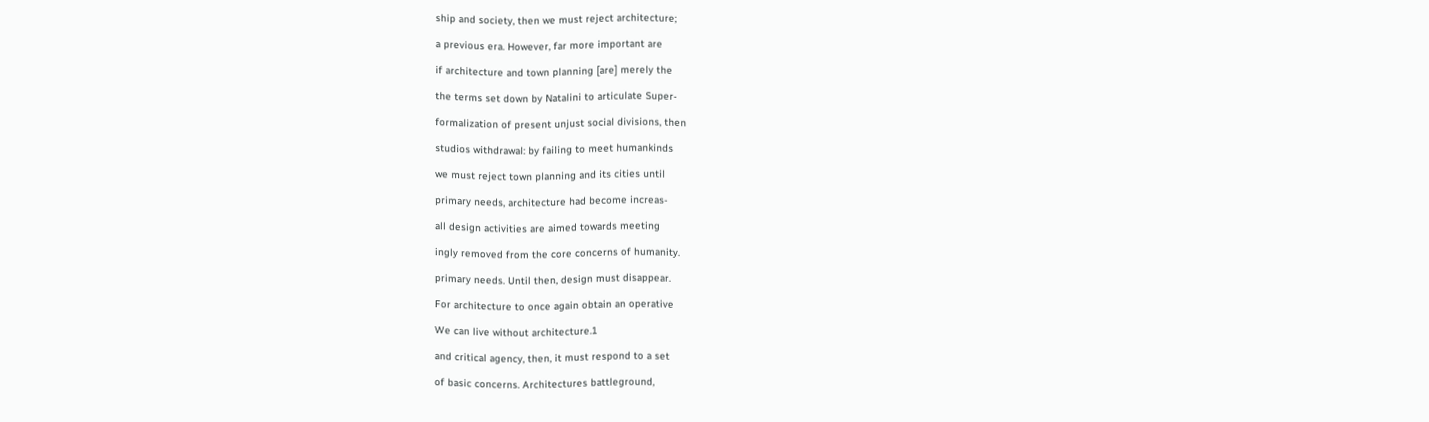ship and society, then we must reject architecture;

a previous era. However, far more important are

if architecture and town planning [are] merely the

the terms set down by Natalini to articulate Super-

formalization of present unjust social divisions, then

studios withdrawal: by failing to meet humankinds

we must reject town planning and its cities until

primary needs, architecture had become increas-

all design activities are aimed towards meeting

ingly removed from the core concerns of humanity.

primary needs. Until then, design must disappear.

For architecture to once again obtain an operative

We can live without architecture.1

and critical agency, then, it must respond to a set

of basic concerns. Architectures battleground,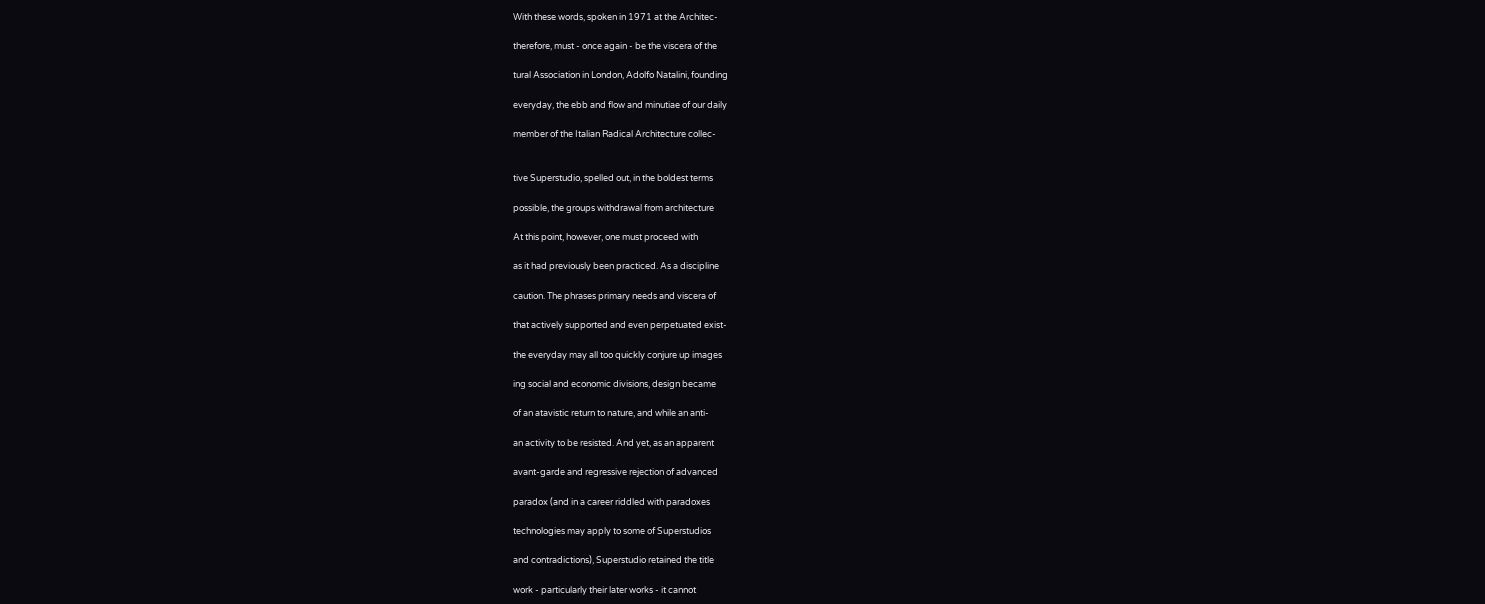With these words, spoken in 1971 at the Architec-

therefore, must - once again - be the viscera of the

tural Association in London, Adolfo Natalini, founding

everyday, the ebb and flow and minutiae of our daily

member of the Italian Radical Architecture collec-


tive Superstudio, spelled out, in the boldest terms

possible, the groups withdrawal from architecture

At this point, however, one must proceed with

as it had previously been practiced. As a discipline

caution. The phrases primary needs and viscera of

that actively supported and even perpetuated exist-

the everyday may all too quickly conjure up images

ing social and economic divisions, design became

of an atavistic return to nature, and while an anti-

an activity to be resisted. And yet, as an apparent

avant-garde and regressive rejection of advanced

paradox (and in a career riddled with paradoxes

technologies may apply to some of Superstudios

and contradictions), Superstudio retained the title

work - particularly their later works - it cannot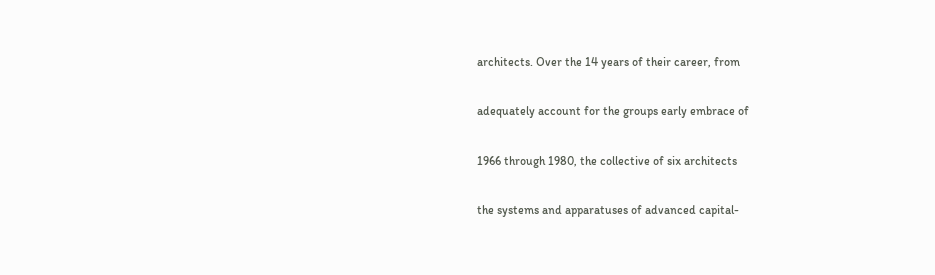architects. Over the 14 years of their career, from

adequately account for the groups early embrace of

1966 through 1980, the collective of six architects

the systems and apparatuses of advanced capital-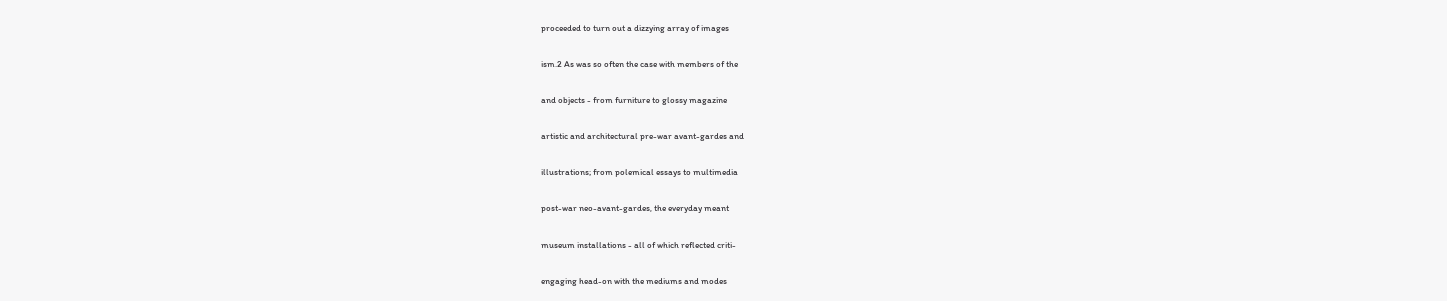proceeded to turn out a dizzying array of images

ism.2 As was so often the case with members of the

and objects - from furniture to glossy magazine

artistic and architectural pre-war avant-gardes and

illustrations; from polemical essays to multimedia

post-war neo-avant-gardes, the everyday meant

museum installations - all of which reflected criti-

engaging head-on with the mediums and modes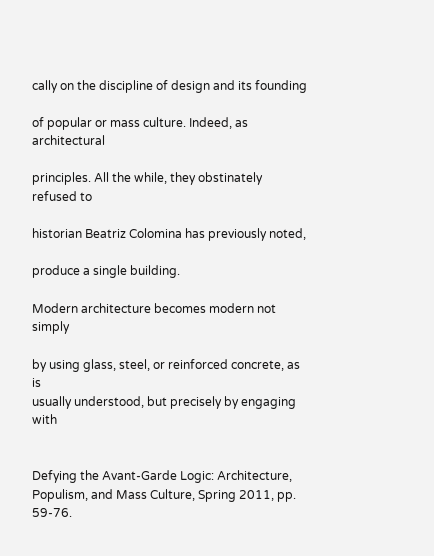cally on the discipline of design and its founding

of popular or mass culture. Indeed, as architectural

principles. All the while, they obstinately refused to

historian Beatriz Colomina has previously noted,

produce a single building.

Modern architecture becomes modern not simply

by using glass, steel, or reinforced concrete, as is
usually understood, but precisely by engaging with


Defying the Avant-Garde Logic: Architecture, Populism, and Mass Culture, Spring 2011, pp. 59-76.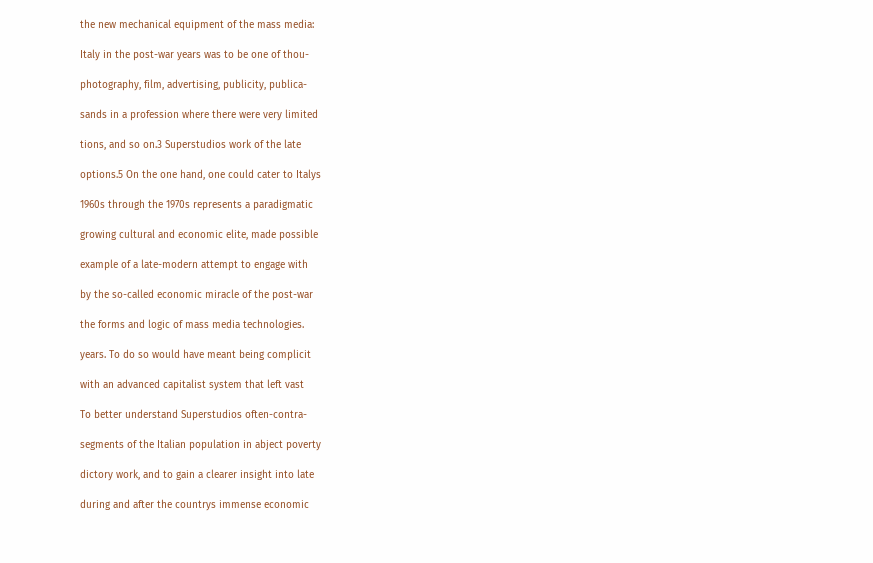the new mechanical equipment of the mass media:

Italy in the post-war years was to be one of thou-

photography, film, advertising, publicity, publica-

sands in a profession where there were very limited

tions, and so on.3 Superstudios work of the late

options.5 On the one hand, one could cater to Italys

1960s through the 1970s represents a paradigmatic

growing cultural and economic elite, made possible

example of a late-modern attempt to engage with

by the so-called economic miracle of the post-war

the forms and logic of mass media technologies.

years. To do so would have meant being complicit

with an advanced capitalist system that left vast

To better understand Superstudios often-contra-

segments of the Italian population in abject poverty

dictory work, and to gain a clearer insight into late

during and after the countrys immense economic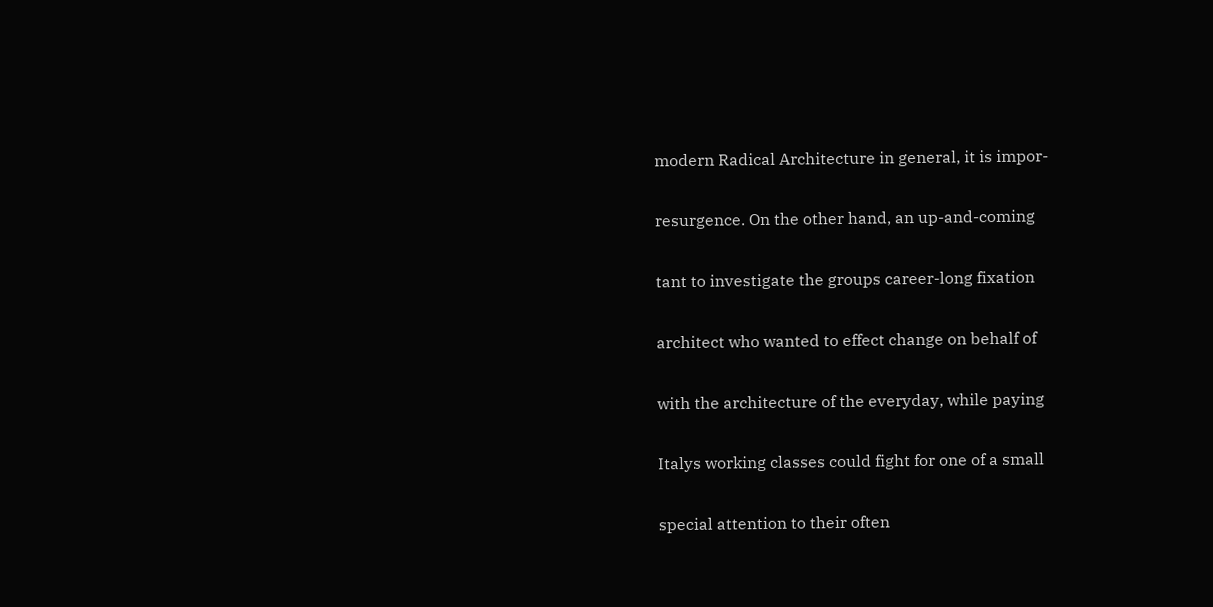modern Radical Architecture in general, it is impor-

resurgence. On the other hand, an up-and-coming

tant to investigate the groups career-long fixation

architect who wanted to effect change on behalf of

with the architecture of the everyday, while paying

Italys working classes could fight for one of a small

special attention to their often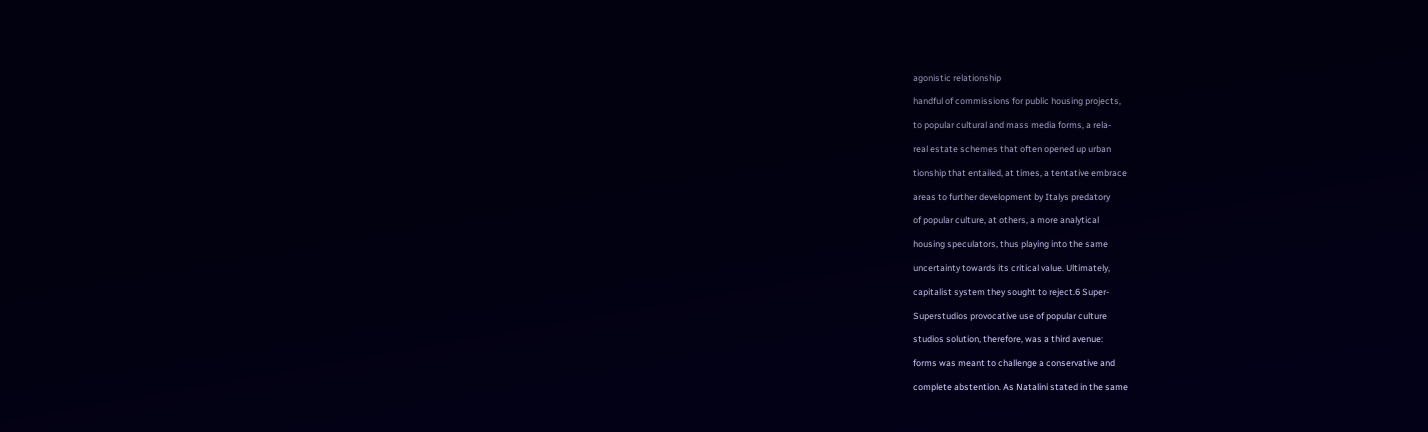agonistic relationship

handful of commissions for public housing projects,

to popular cultural and mass media forms, a rela-

real estate schemes that often opened up urban

tionship that entailed, at times, a tentative embrace

areas to further development by Italys predatory

of popular culture, at others, a more analytical

housing speculators, thus playing into the same

uncertainty towards its critical value. Ultimately,

capitalist system they sought to reject.6 Super-

Superstudios provocative use of popular culture

studios solution, therefore, was a third avenue:

forms was meant to challenge a conservative and

complete abstention. As Natalini stated in the same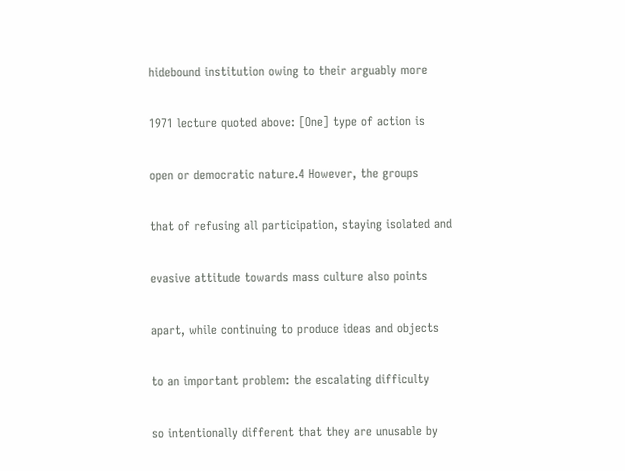hidebound institution owing to their arguably more

1971 lecture quoted above: [One] type of action is

open or democratic nature.4 However, the groups

that of refusing all participation, staying isolated and

evasive attitude towards mass culture also points

apart, while continuing to produce ideas and objects

to an important problem: the escalating difficulty

so intentionally different that they are unusable by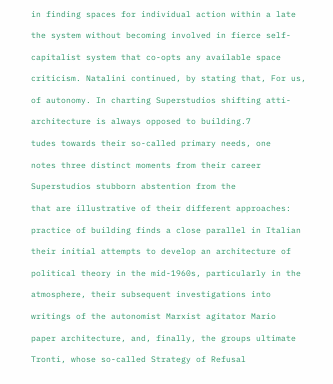in finding spaces for individual action within a late

the system without becoming involved in fierce self-

capitalist system that co-opts any available space

criticism. Natalini continued, by stating that, For us,

of autonomy. In charting Superstudios shifting atti-

architecture is always opposed to building.7

tudes towards their so-called primary needs, one

notes three distinct moments from their career

Superstudios stubborn abstention from the

that are illustrative of their different approaches:

practice of building finds a close parallel in Italian

their initial attempts to develop an architecture of

political theory in the mid-1960s, particularly in the

atmosphere, their subsequent investigations into

writings of the autonomist Marxist agitator Mario

paper architecture, and, finally, the groups ultimate

Tronti, whose so-called Strategy of Refusal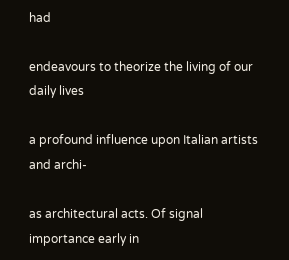had

endeavours to theorize the living of our daily lives

a profound influence upon Italian artists and archi-

as architectural acts. Of signal importance early in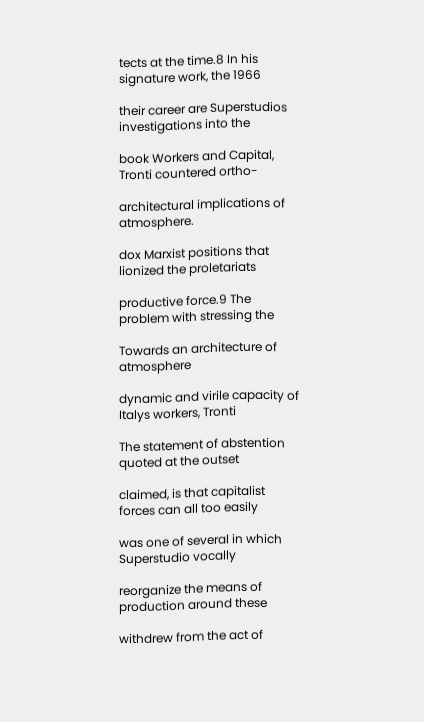tects at the time.8 In his signature work, the 1966

their career are Superstudios investigations into the

book Workers and Capital, Tronti countered ortho-

architectural implications of atmosphere.

dox Marxist positions that lionized the proletariats

productive force.9 The problem with stressing the

Towards an architecture of atmosphere

dynamic and virile capacity of Italys workers, Tronti

The statement of abstention quoted at the outset

claimed, is that capitalist forces can all too easily

was one of several in which Superstudio vocally

reorganize the means of production around these

withdrew from the act of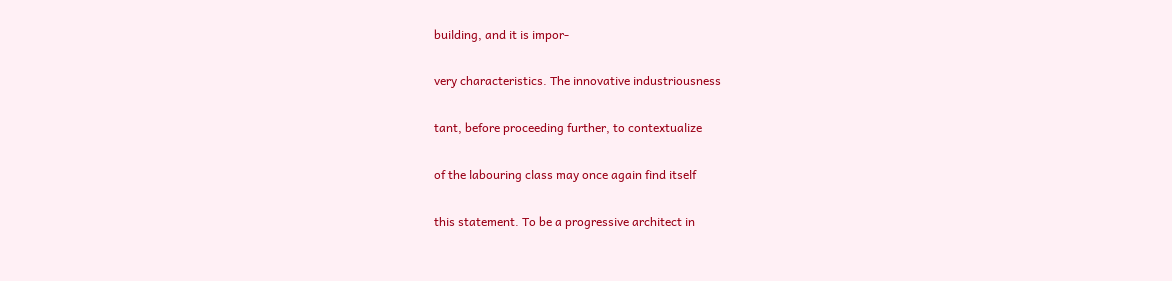building, and it is impor-

very characteristics. The innovative industriousness

tant, before proceeding further, to contextualize

of the labouring class may once again find itself

this statement. To be a progressive architect in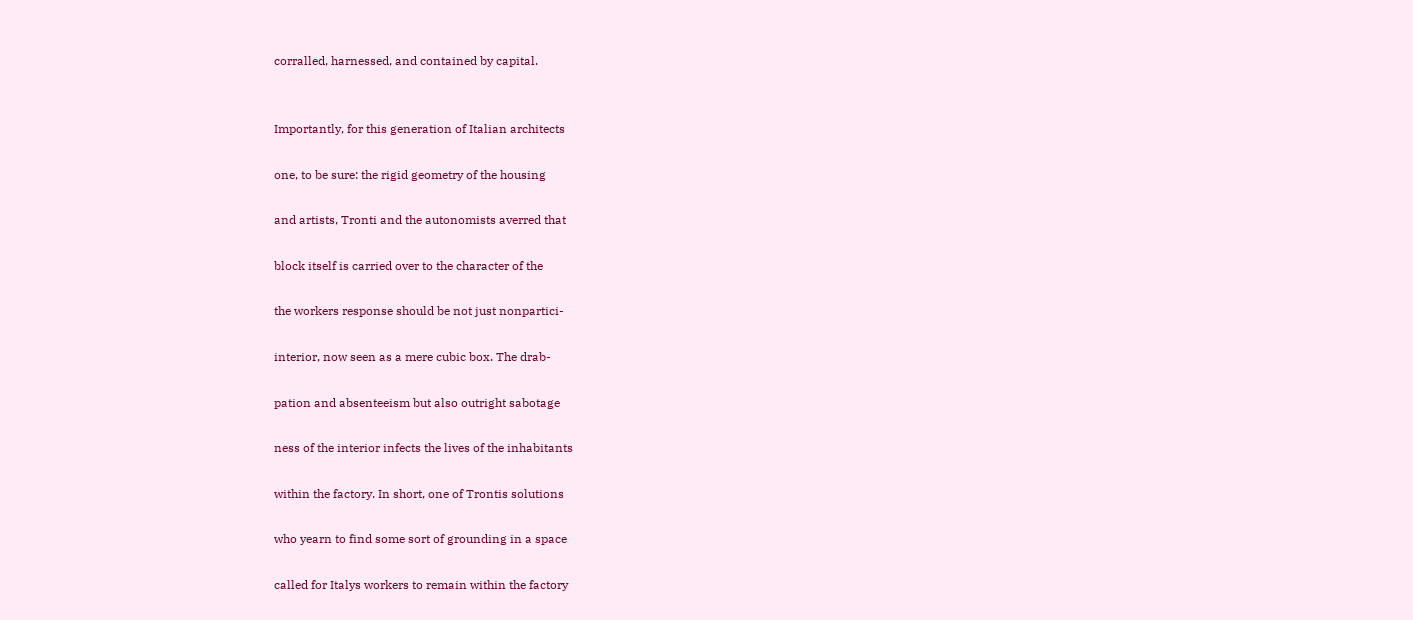corralled, harnessed, and contained by capital.


Importantly, for this generation of Italian architects

one, to be sure: the rigid geometry of the housing

and artists, Tronti and the autonomists averred that

block itself is carried over to the character of the

the workers response should be not just nonpartici-

interior, now seen as a mere cubic box. The drab-

pation and absenteeism but also outright sabotage

ness of the interior infects the lives of the inhabitants

within the factory. In short, one of Trontis solutions

who yearn to find some sort of grounding in a space

called for Italys workers to remain within the factory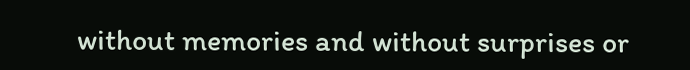without memories and without surprises or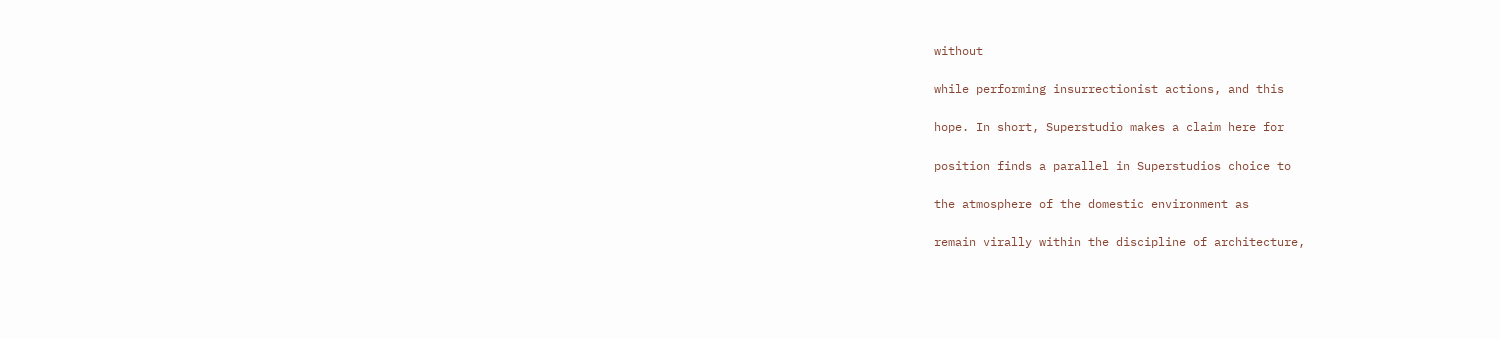without

while performing insurrectionist actions, and this

hope. In short, Superstudio makes a claim here for

position finds a parallel in Superstudios choice to

the atmosphere of the domestic environment as

remain virally within the discipline of architecture,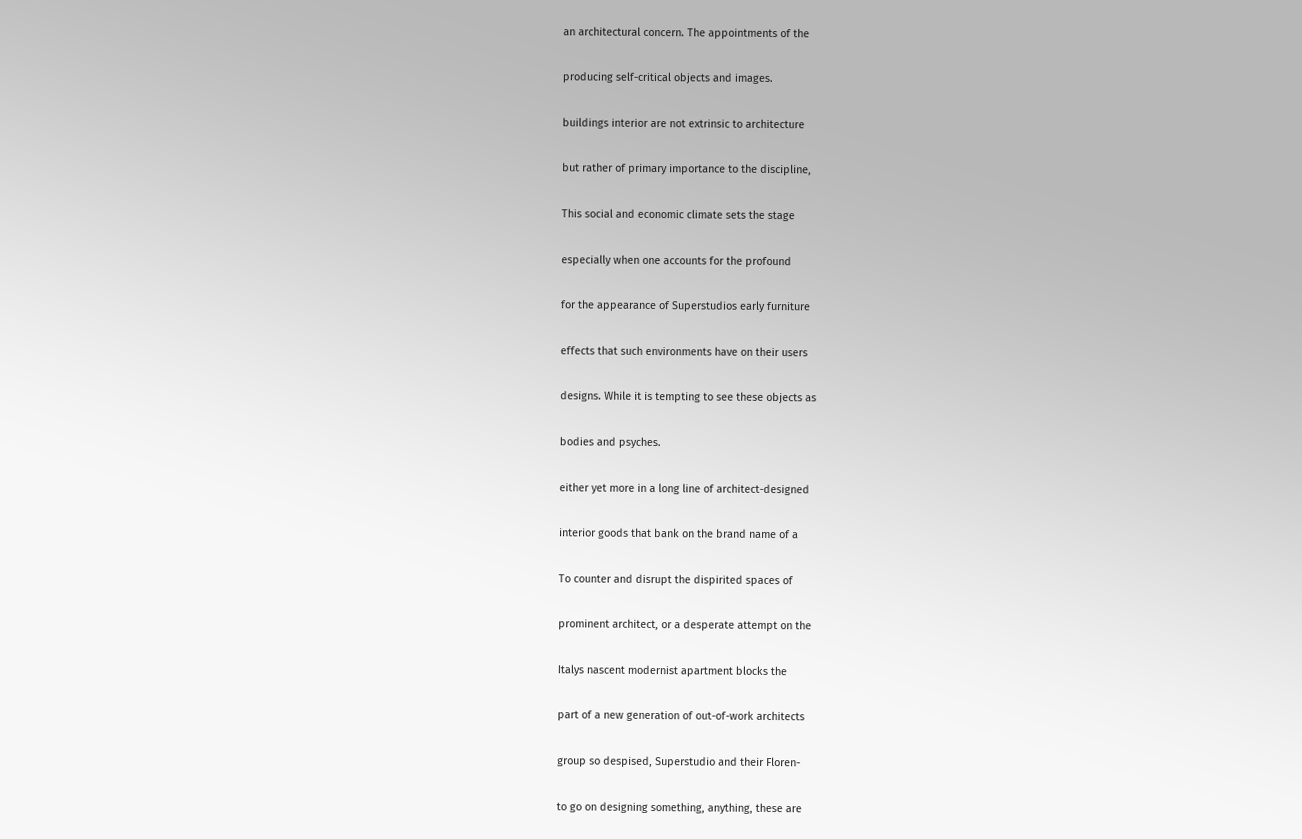an architectural concern. The appointments of the

producing self-critical objects and images.

buildings interior are not extrinsic to architecture

but rather of primary importance to the discipline,

This social and economic climate sets the stage

especially when one accounts for the profound

for the appearance of Superstudios early furniture

effects that such environments have on their users

designs. While it is tempting to see these objects as

bodies and psyches.

either yet more in a long line of architect-designed

interior goods that bank on the brand name of a

To counter and disrupt the dispirited spaces of

prominent architect, or a desperate attempt on the

Italys nascent modernist apartment blocks the

part of a new generation of out-of-work architects

group so despised, Superstudio and their Floren-

to go on designing something, anything, these are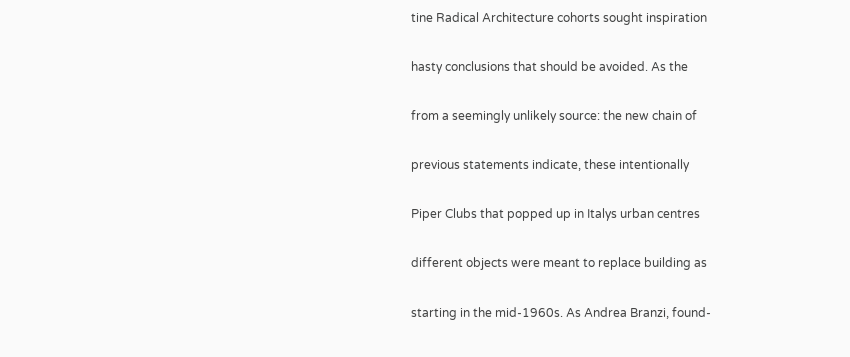tine Radical Architecture cohorts sought inspiration

hasty conclusions that should be avoided. As the

from a seemingly unlikely source: the new chain of

previous statements indicate, these intentionally

Piper Clubs that popped up in Italys urban centres

different objects were meant to replace building as

starting in the mid-1960s. As Andrea Branzi, found-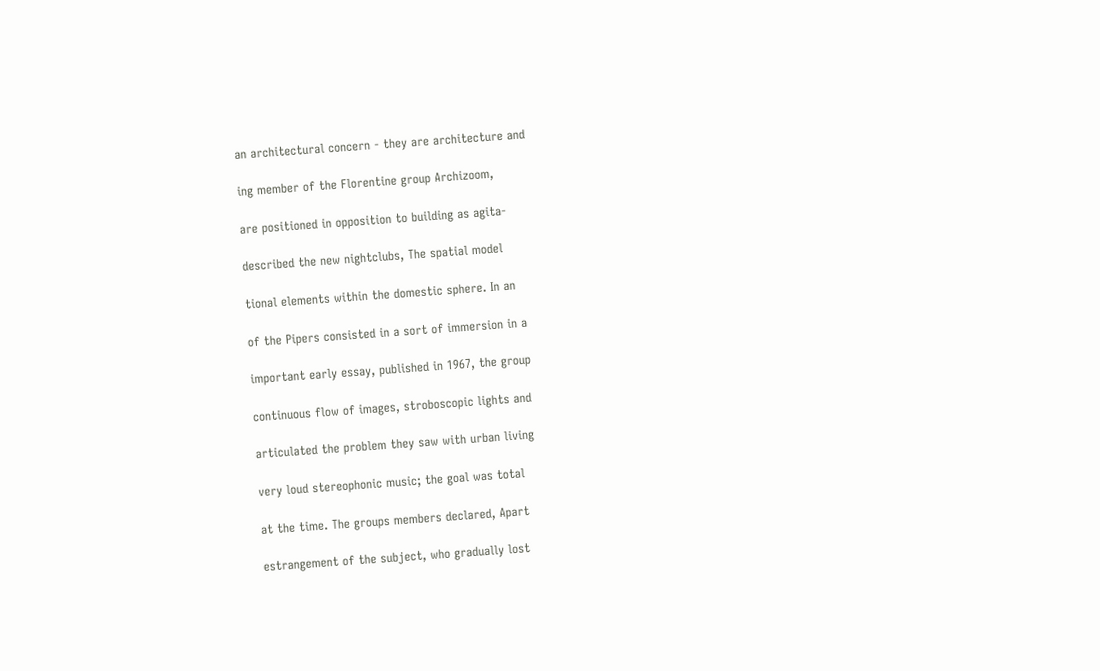an architectural concern - they are architecture and

ing member of the Florentine group Archizoom,

are positioned in opposition to building as agita-

described the new nightclubs, The spatial model

tional elements within the domestic sphere. In an

of the Pipers consisted in a sort of immersion in a

important early essay, published in 1967, the group

continuous flow of images, stroboscopic lights and

articulated the problem they saw with urban living

very loud stereophonic music; the goal was total

at the time. The groups members declared, Apart

estrangement of the subject, who gradually lost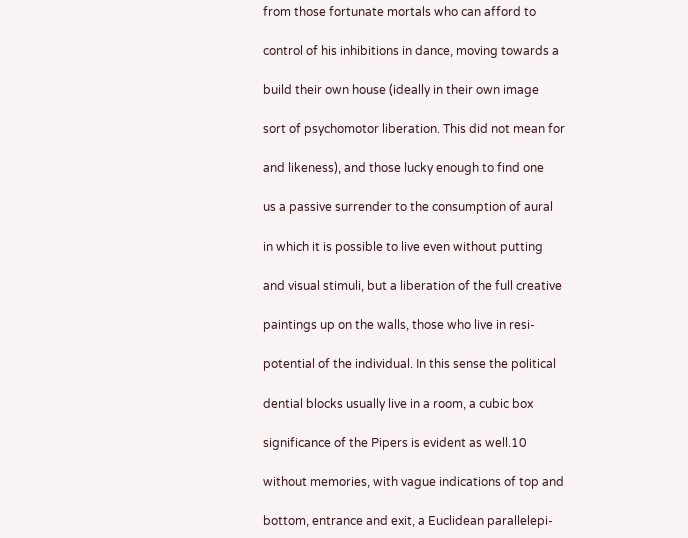from those fortunate mortals who can afford to

control of his inhibitions in dance, moving towards a

build their own house (ideally in their own image

sort of psychomotor liberation. This did not mean for

and likeness), and those lucky enough to find one

us a passive surrender to the consumption of aural

in which it is possible to live even without putting

and visual stimuli, but a liberation of the full creative

paintings up on the walls, those who live in resi-

potential of the individual. In this sense the political

dential blocks usually live in a room, a cubic box

significance of the Pipers is evident as well.10

without memories, with vague indications of top and

bottom, entrance and exit, a Euclidean parallelepi-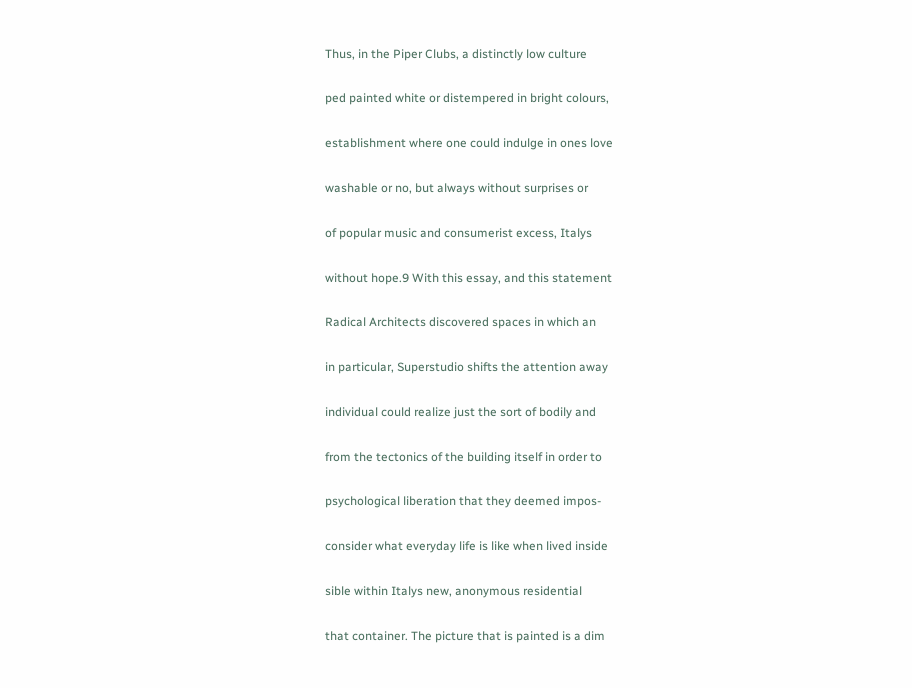Thus, in the Piper Clubs, a distinctly low culture

ped painted white or distempered in bright colours,

establishment where one could indulge in ones love

washable or no, but always without surprises or

of popular music and consumerist excess, Italys

without hope.9 With this essay, and this statement

Radical Architects discovered spaces in which an

in particular, Superstudio shifts the attention away

individual could realize just the sort of bodily and

from the tectonics of the building itself in order to

psychological liberation that they deemed impos-

consider what everyday life is like when lived inside

sible within Italys new, anonymous residential

that container. The picture that is painted is a dim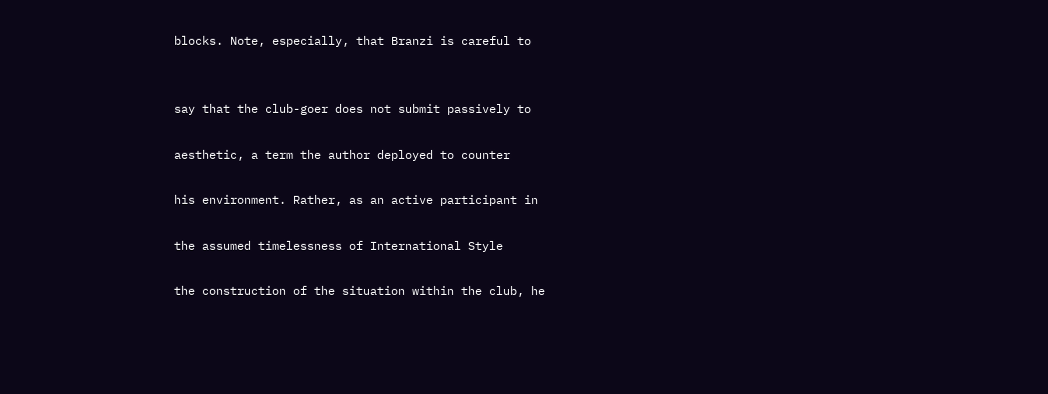blocks. Note, especially, that Branzi is careful to


say that the club-goer does not submit passively to

aesthetic, a term the author deployed to counter

his environment. Rather, as an active participant in

the assumed timelessness of International Style

the construction of the situation within the club, he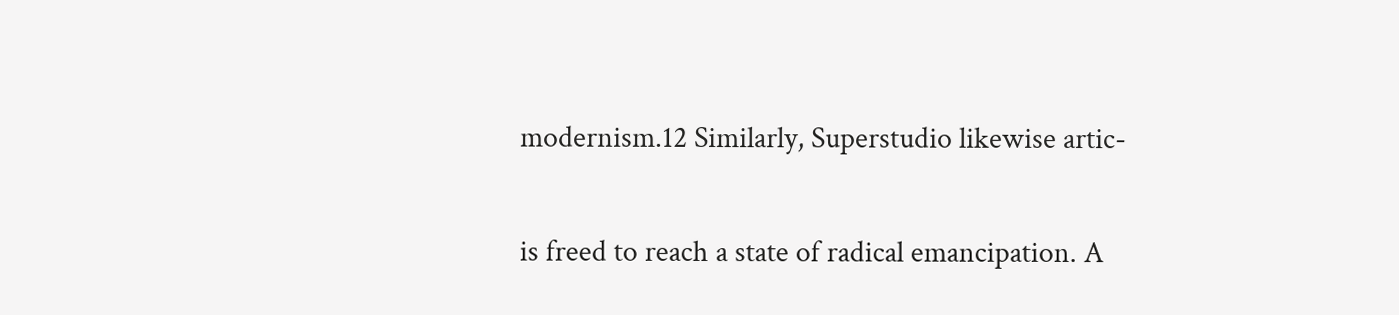modernism.12 Similarly, Superstudio likewise artic-

is freed to reach a state of radical emancipation. A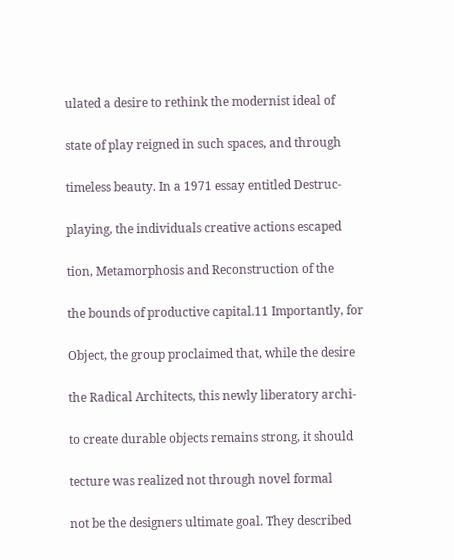ulated a desire to rethink the modernist ideal of

state of play reigned in such spaces, and through

timeless beauty. In a 1971 essay entitled Destruc-

playing, the individuals creative actions escaped

tion, Metamorphosis and Reconstruction of the

the bounds of productive capital.11 Importantly, for

Object, the group proclaimed that, while the desire

the Radical Architects, this newly liberatory archi-

to create durable objects remains strong, it should

tecture was realized not through novel formal

not be the designers ultimate goal. They described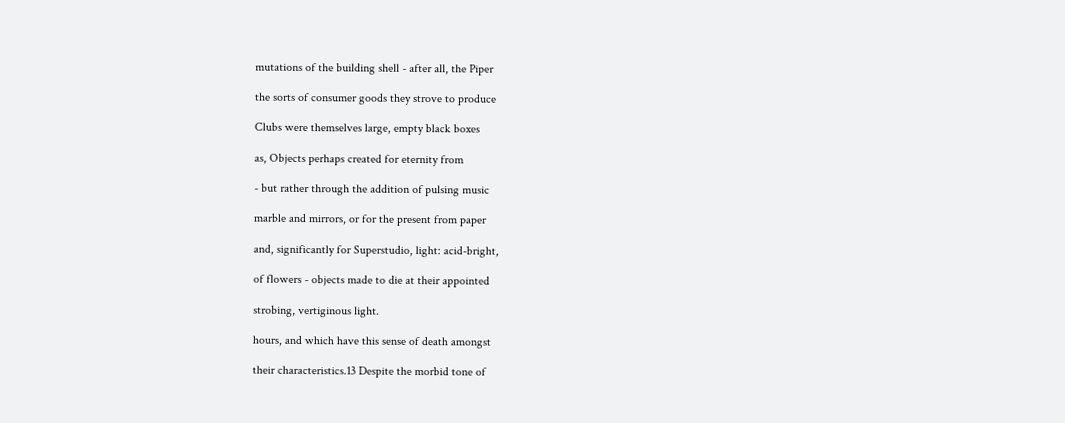mutations of the building shell - after all, the Piper

the sorts of consumer goods they strove to produce

Clubs were themselves large, empty black boxes

as, Objects perhaps created for eternity from

- but rather through the addition of pulsing music

marble and mirrors, or for the present from paper

and, significantly for Superstudio, light: acid-bright,

of flowers - objects made to die at their appointed

strobing, vertiginous light.

hours, and which have this sense of death amongst

their characteristics.13 Despite the morbid tone of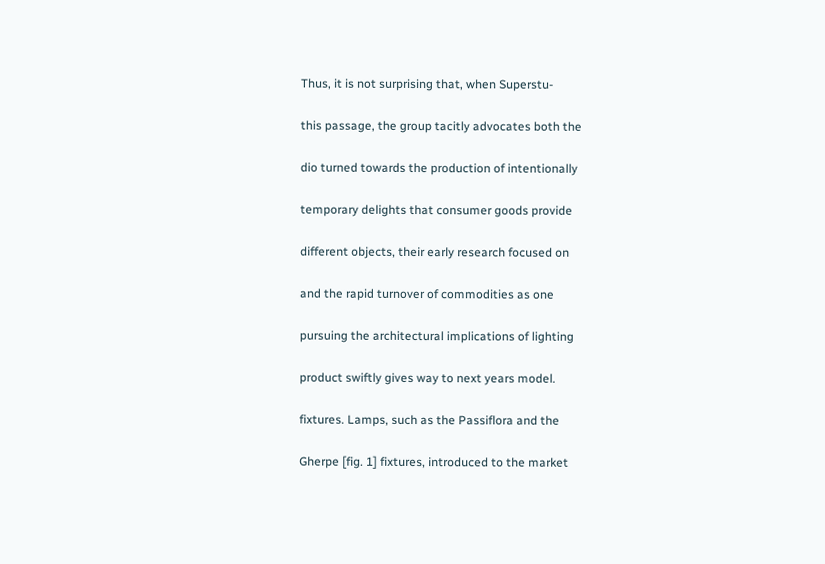Thus, it is not surprising that, when Superstu-

this passage, the group tacitly advocates both the

dio turned towards the production of intentionally

temporary delights that consumer goods provide

different objects, their early research focused on

and the rapid turnover of commodities as one

pursuing the architectural implications of lighting

product swiftly gives way to next years model.

fixtures. Lamps, such as the Passiflora and the

Gherpe [fig. 1] fixtures, introduced to the market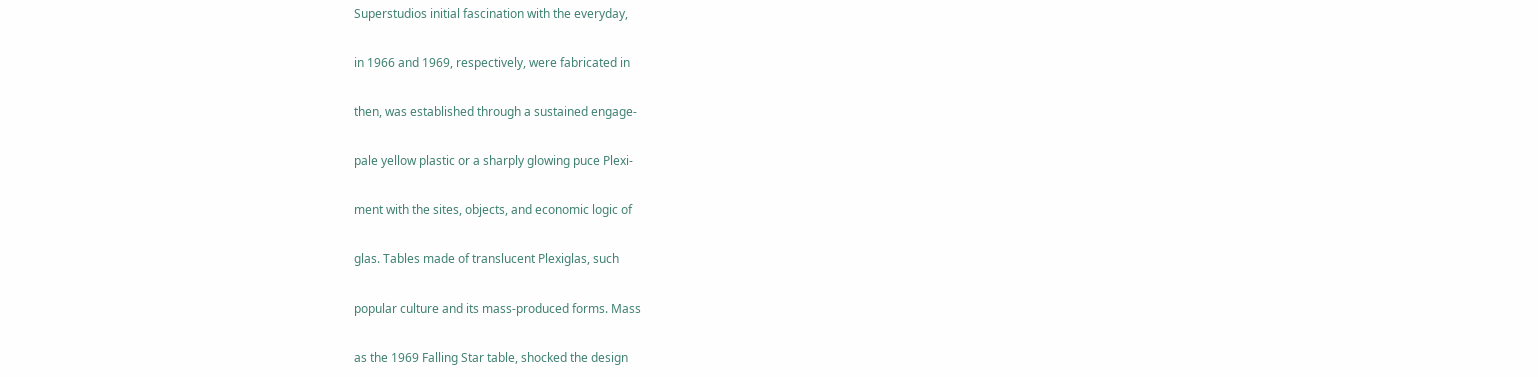Superstudios initial fascination with the everyday,

in 1966 and 1969, respectively, were fabricated in

then, was established through a sustained engage-

pale yellow plastic or a sharply glowing puce Plexi-

ment with the sites, objects, and economic logic of

glas. Tables made of translucent Plexiglas, such

popular culture and its mass-produced forms. Mass

as the 1969 Falling Star table, shocked the design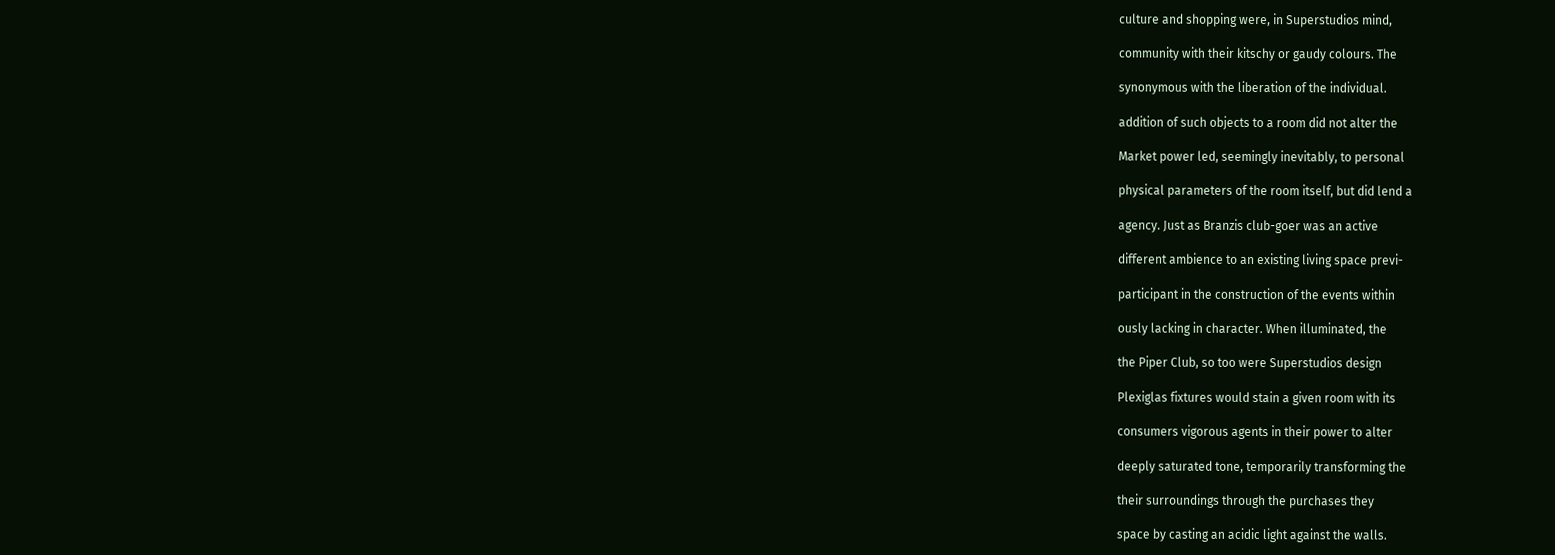culture and shopping were, in Superstudios mind,

community with their kitschy or gaudy colours. The

synonymous with the liberation of the individual.

addition of such objects to a room did not alter the

Market power led, seemingly inevitably, to personal

physical parameters of the room itself, but did lend a

agency. Just as Branzis club-goer was an active

different ambience to an existing living space previ-

participant in the construction of the events within

ously lacking in character. When illuminated, the

the Piper Club, so too were Superstudios design

Plexiglas fixtures would stain a given room with its

consumers vigorous agents in their power to alter

deeply saturated tone, temporarily transforming the

their surroundings through the purchases they

space by casting an acidic light against the walls.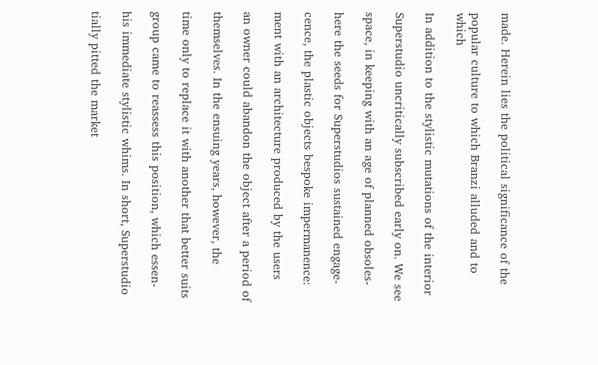made. Herein lies the political significance of the

popular culture to which Branzi alluded and to which

In addition to the stylistic mutations of the interior

Superstudio uncritically subscribed early on. We see

space, in keeping with an age of planned obsoles-

here the seeds for Superstudios sustained engage-

cence, the plastic objects bespoke impermanence:

ment with an architecture produced by the users

an owner could abandon the object after a period of

themselves. In the ensuing years, however, the

time only to replace it with another that better suits

group came to reassess this position, which essen-

his immediate stylistic whims. In short, Superstudio

tially pitted the market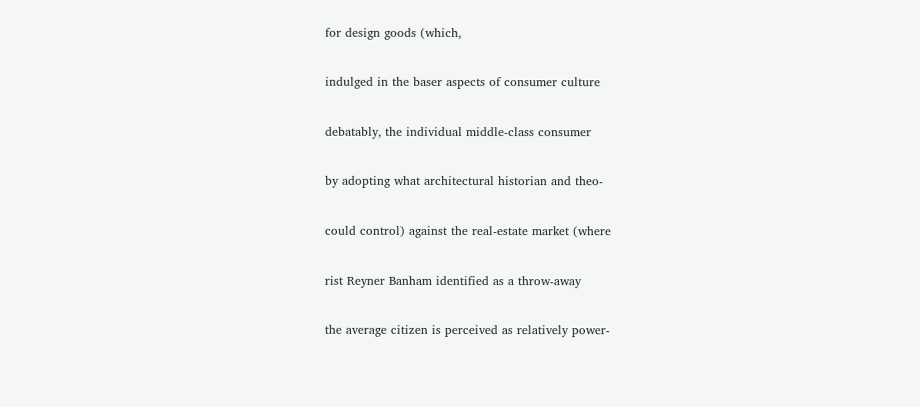for design goods (which,

indulged in the baser aspects of consumer culture

debatably, the individual middle-class consumer

by adopting what architectural historian and theo-

could control) against the real-estate market (where

rist Reyner Banham identified as a throw-away

the average citizen is perceived as relatively power-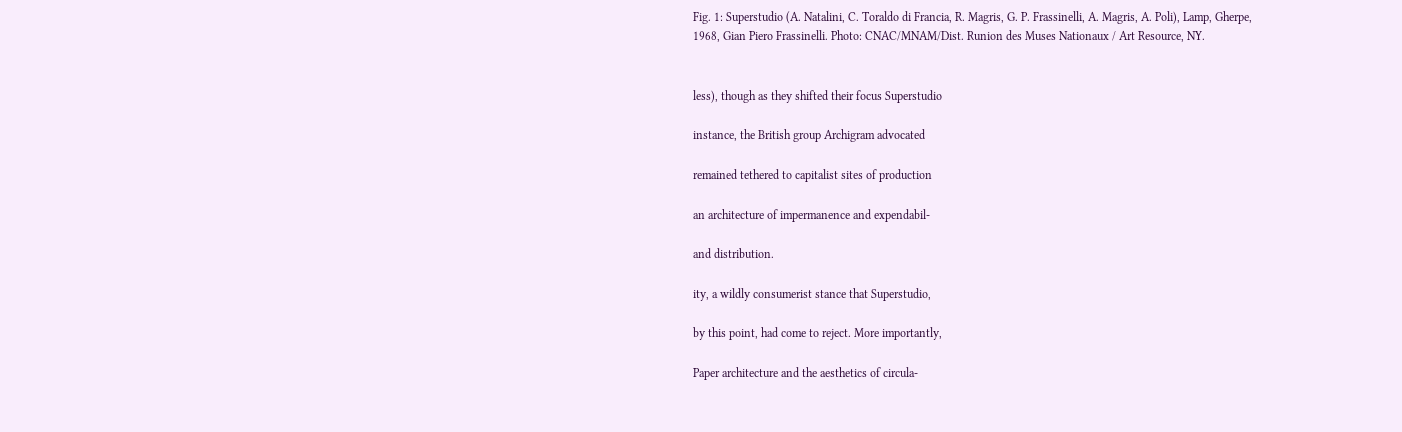Fig. 1: Superstudio (A. Natalini, C. Toraldo di Francia, R. Magris, G. P. Frassinelli, A. Magris, A. Poli), Lamp, Gherpe,
1968, Gian Piero Frassinelli. Photo: CNAC/MNAM/Dist. Runion des Muses Nationaux / Art Resource, NY.


less), though as they shifted their focus Superstudio

instance, the British group Archigram advocated

remained tethered to capitalist sites of production

an architecture of impermanence and expendabil-

and distribution.

ity, a wildly consumerist stance that Superstudio,

by this point, had come to reject. More importantly,

Paper architecture and the aesthetics of circula-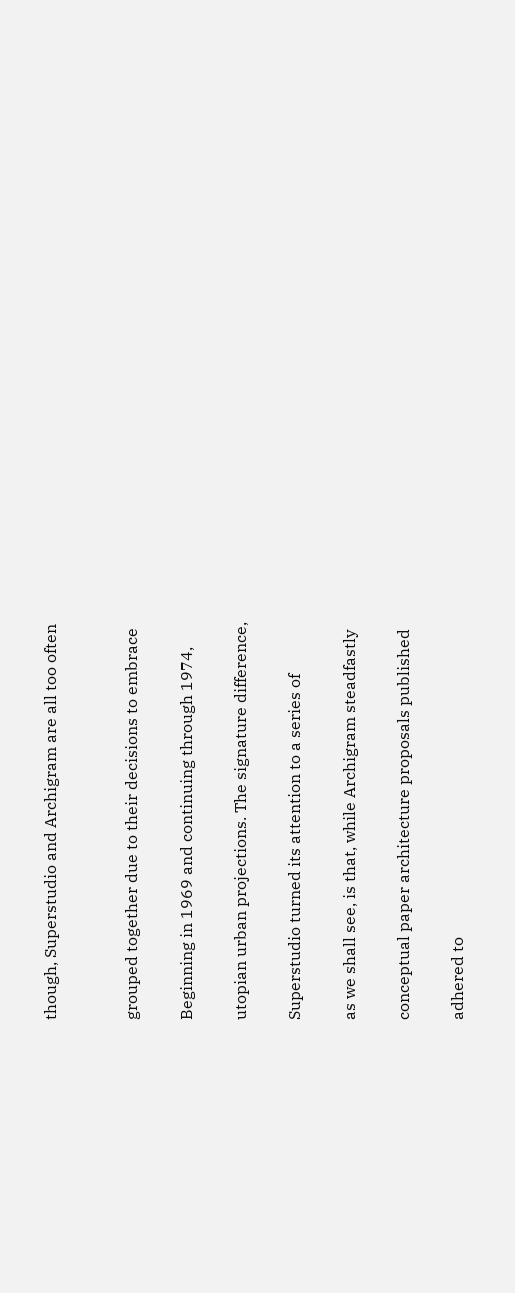though, Superstudio and Archigram are all too often


grouped together due to their decisions to embrace

Beginning in 1969 and continuing through 1974,

utopian urban projections. The signature difference,

Superstudio turned its attention to a series of

as we shall see, is that, while Archigram steadfastly

conceptual paper architecture proposals published

adhered to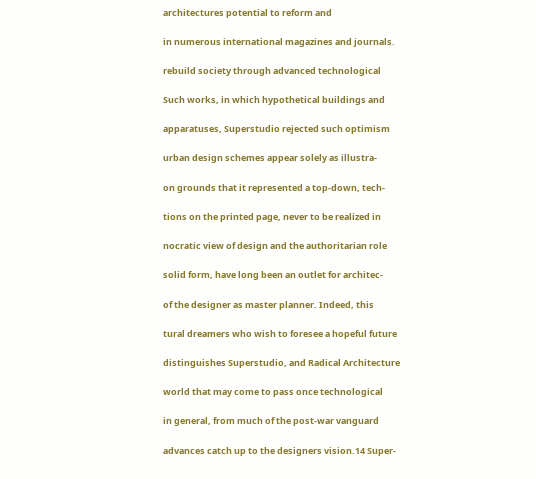architectures potential to reform and

in numerous international magazines and journals.

rebuild society through advanced technological

Such works, in which hypothetical buildings and

apparatuses, Superstudio rejected such optimism

urban design schemes appear solely as illustra-

on grounds that it represented a top-down, tech-

tions on the printed page, never to be realized in

nocratic view of design and the authoritarian role

solid form, have long been an outlet for architec-

of the designer as master planner. Indeed, this

tural dreamers who wish to foresee a hopeful future

distinguishes Superstudio, and Radical Architecture

world that may come to pass once technological

in general, from much of the post-war vanguard

advances catch up to the designers vision.14 Super-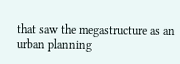that saw the megastructure as an urban planning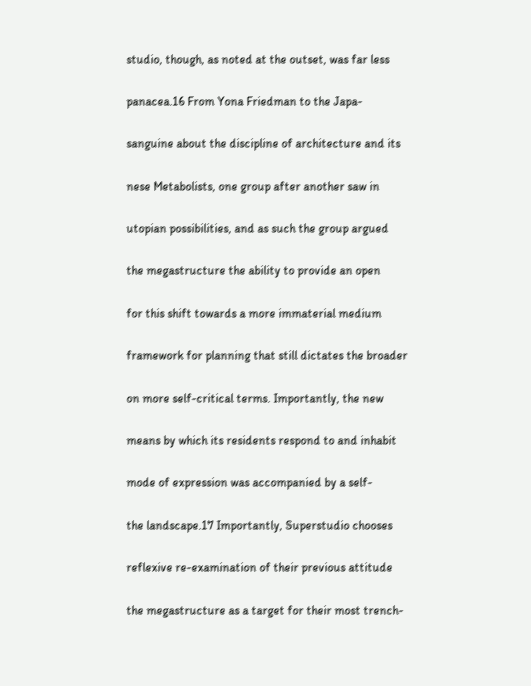studio, though, as noted at the outset, was far less

panacea.16 From Yona Friedman to the Japa-

sanguine about the discipline of architecture and its

nese Metabolists, one group after another saw in

utopian possibilities, and as such the group argued

the megastructure the ability to provide an open

for this shift towards a more immaterial medium

framework for planning that still dictates the broader

on more self-critical terms. Importantly, the new

means by which its residents respond to and inhabit

mode of expression was accompanied by a self-

the landscape.17 Importantly, Superstudio chooses

reflexive re-examination of their previous attitude

the megastructure as a target for their most trench-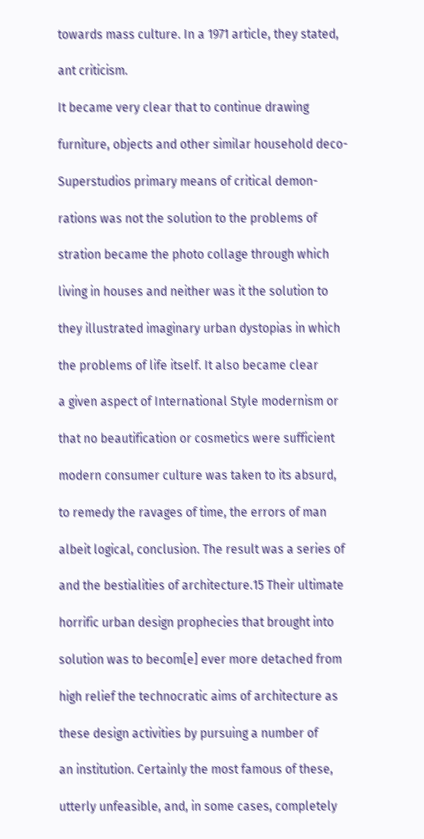towards mass culture. In a 1971 article, they stated,

ant criticism.

It became very clear that to continue drawing

furniture, objects and other similar household deco-

Superstudios primary means of critical demon-

rations was not the solution to the problems of

stration became the photo collage through which

living in houses and neither was it the solution to

they illustrated imaginary urban dystopias in which

the problems of life itself. It also became clear

a given aspect of International Style modernism or

that no beautification or cosmetics were sufficient

modern consumer culture was taken to its absurd,

to remedy the ravages of time, the errors of man

albeit logical, conclusion. The result was a series of

and the bestialities of architecture.15 Their ultimate

horrific urban design prophecies that brought into

solution was to becom[e] ever more detached from

high relief the technocratic aims of architecture as

these design activities by pursuing a number of

an institution. Certainly the most famous of these,

utterly unfeasible, and, in some cases, completely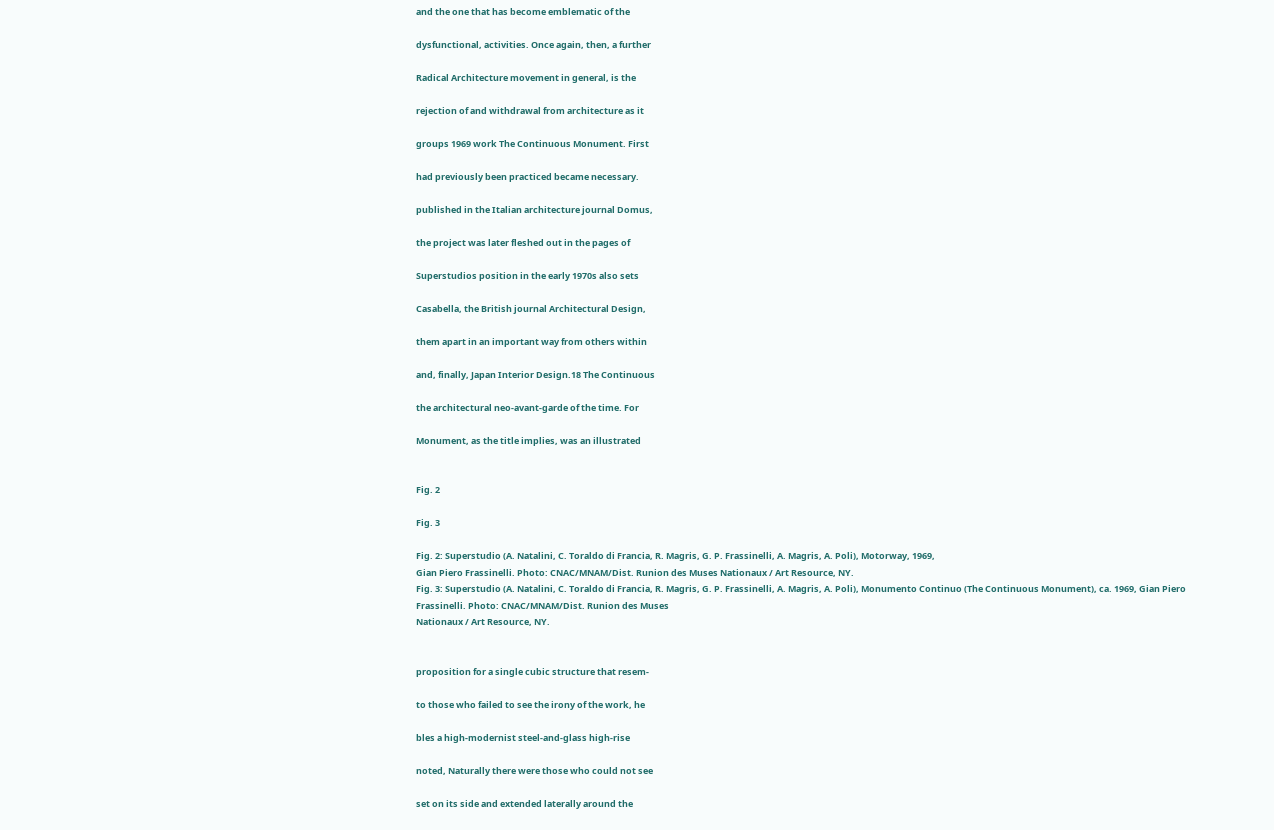and the one that has become emblematic of the

dysfunctional, activities. Once again, then, a further

Radical Architecture movement in general, is the

rejection of and withdrawal from architecture as it

groups 1969 work The Continuous Monument. First

had previously been practiced became necessary.

published in the Italian architecture journal Domus,

the project was later fleshed out in the pages of

Superstudios position in the early 1970s also sets

Casabella, the British journal Architectural Design,

them apart in an important way from others within

and, finally, Japan Interior Design.18 The Continuous

the architectural neo-avant-garde of the time. For

Monument, as the title implies, was an illustrated


Fig. 2

Fig. 3

Fig. 2: Superstudio (A. Natalini, C. Toraldo di Francia, R. Magris, G. P. Frassinelli, A. Magris, A. Poli), Motorway, 1969,
Gian Piero Frassinelli. Photo: CNAC/MNAM/Dist. Runion des Muses Nationaux / Art Resource, NY.
Fig. 3: Superstudio (A. Natalini, C. Toraldo di Francia, R. Magris, G. P. Frassinelli, A. Magris, A. Poli), Monumento Continuo (The Continuous Monument), ca. 1969, Gian Piero Frassinelli. Photo: CNAC/MNAM/Dist. Runion des Muses
Nationaux / Art Resource, NY.


proposition for a single cubic structure that resem-

to those who failed to see the irony of the work, he

bles a high-modernist steel-and-glass high-rise

noted, Naturally there were those who could not see

set on its side and extended laterally around the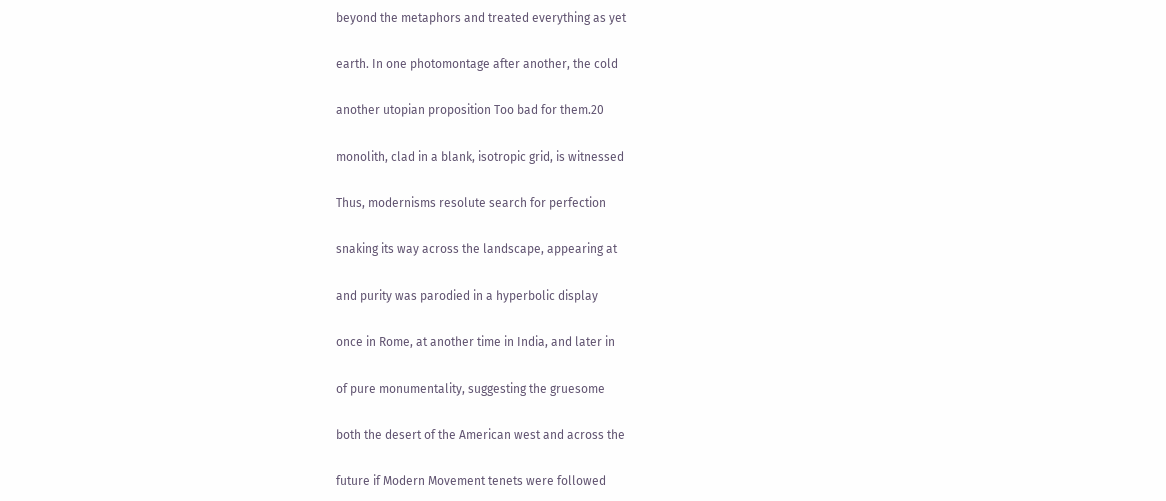beyond the metaphors and treated everything as yet

earth. In one photomontage after another, the cold

another utopian proposition Too bad for them.20

monolith, clad in a blank, isotropic grid, is witnessed

Thus, modernisms resolute search for perfection

snaking its way across the landscape, appearing at

and purity was parodied in a hyperbolic display

once in Rome, at another time in India, and later in

of pure monumentality, suggesting the gruesome

both the desert of the American west and across the

future if Modern Movement tenets were followed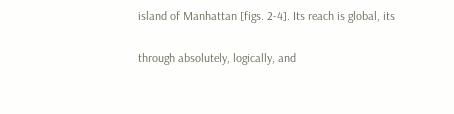island of Manhattan [figs. 2-4]. Its reach is global, its

through absolutely, logically, and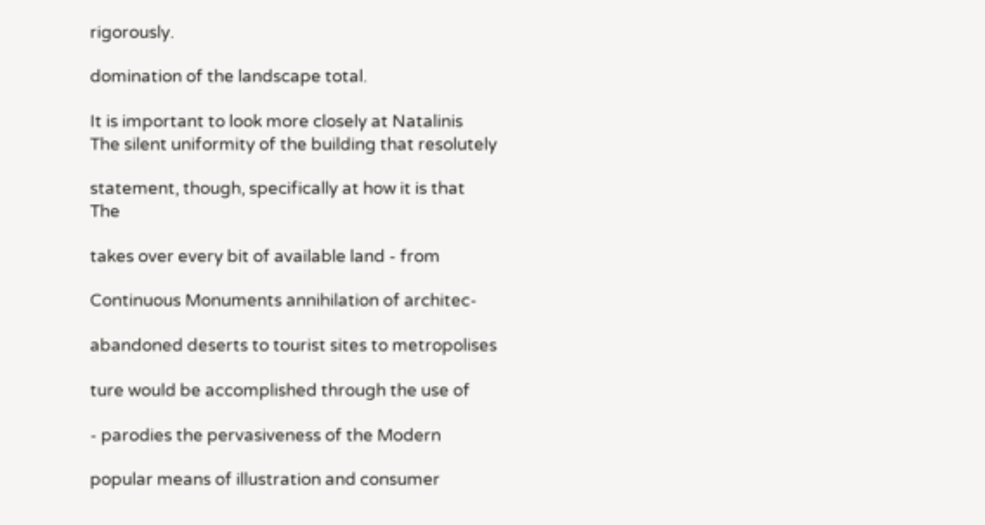rigorously.

domination of the landscape total.

It is important to look more closely at Natalinis
The silent uniformity of the building that resolutely

statement, though, specifically at how it is that The

takes over every bit of available land - from

Continuous Monuments annihilation of architec-

abandoned deserts to tourist sites to metropolises

ture would be accomplished through the use of

- parodies the pervasiveness of the Modern

popular means of illustration and consumer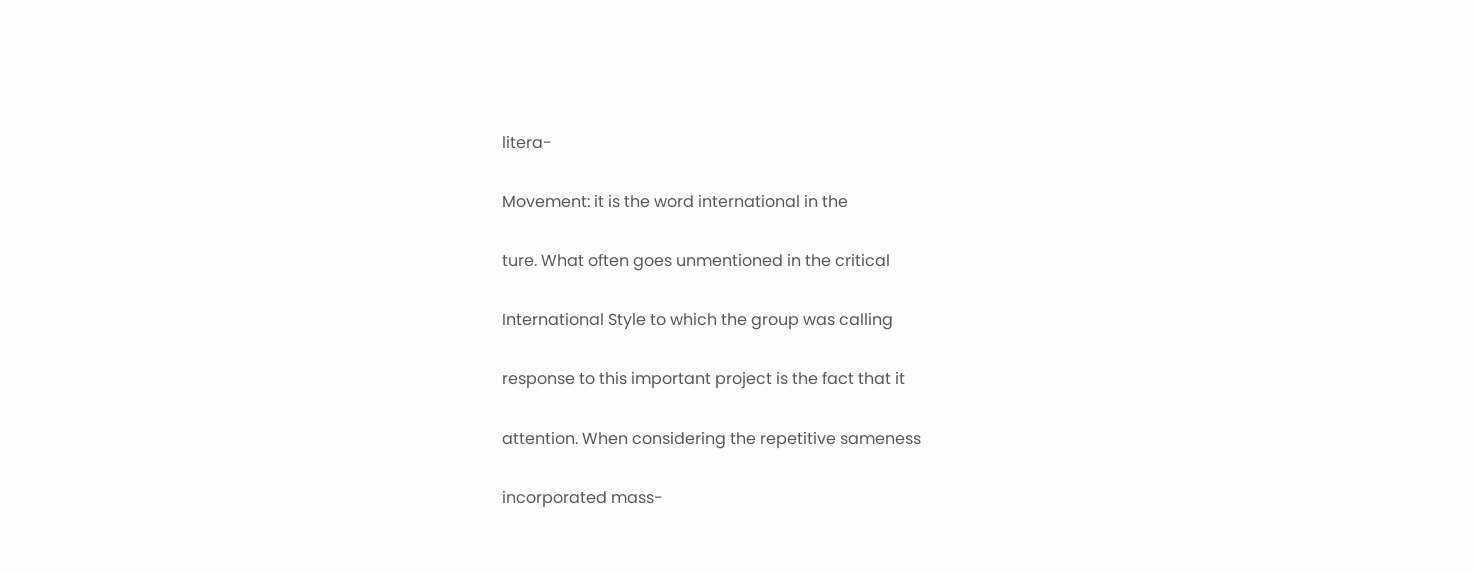litera-

Movement: it is the word international in the

ture. What often goes unmentioned in the critical

International Style to which the group was calling

response to this important project is the fact that it

attention. When considering the repetitive sameness

incorporated mass-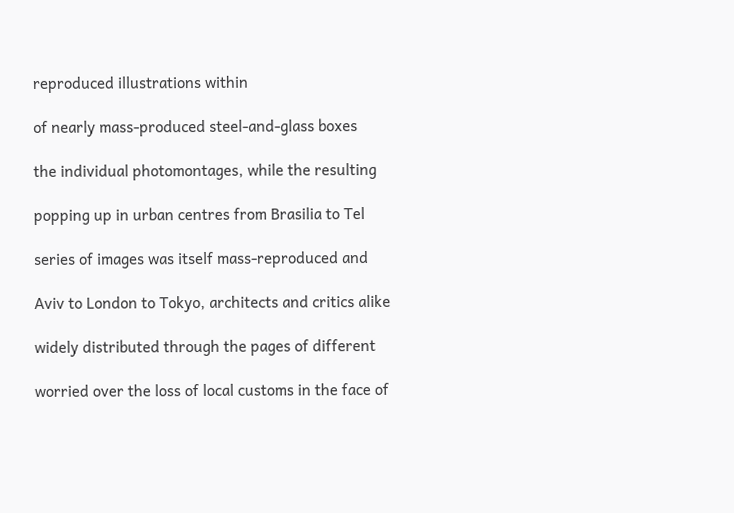reproduced illustrations within

of nearly mass-produced steel-and-glass boxes

the individual photomontages, while the resulting

popping up in urban centres from Brasilia to Tel

series of images was itself mass-reproduced and

Aviv to London to Tokyo, architects and critics alike

widely distributed through the pages of different

worried over the loss of local customs in the face of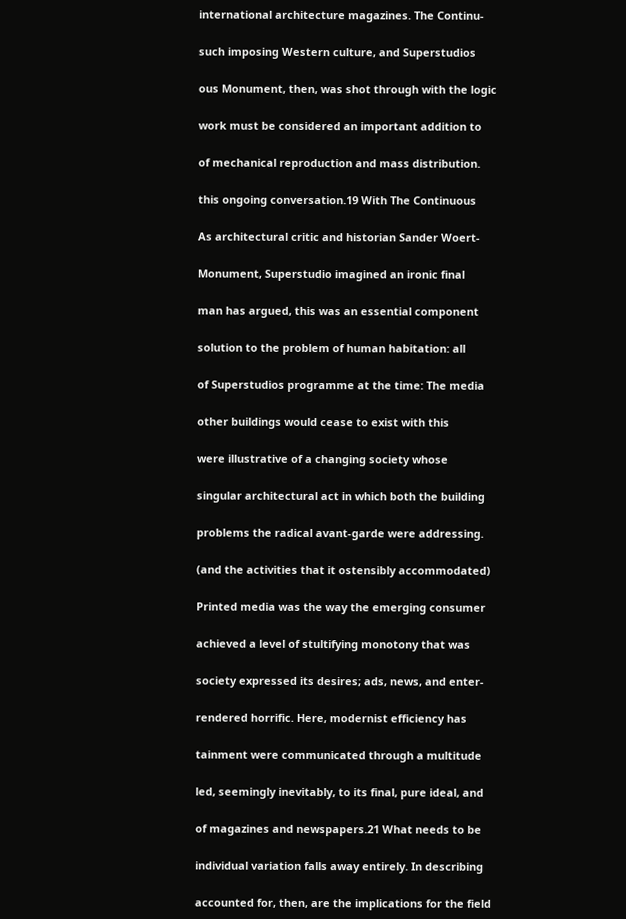international architecture magazines. The Continu-

such imposing Western culture, and Superstudios

ous Monument, then, was shot through with the logic

work must be considered an important addition to

of mechanical reproduction and mass distribution.

this ongoing conversation.19 With The Continuous

As architectural critic and historian Sander Woert-

Monument, Superstudio imagined an ironic final

man has argued, this was an essential component

solution to the problem of human habitation: all

of Superstudios programme at the time: The media

other buildings would cease to exist with this

were illustrative of a changing society whose

singular architectural act in which both the building

problems the radical avant-garde were addressing.

(and the activities that it ostensibly accommodated)

Printed media was the way the emerging consumer

achieved a level of stultifying monotony that was

society expressed its desires; ads, news, and enter-

rendered horrific. Here, modernist efficiency has

tainment were communicated through a multitude

led, seemingly inevitably, to its final, pure ideal, and

of magazines and newspapers.21 What needs to be

individual variation falls away entirely. In describing

accounted for, then, are the implications for the field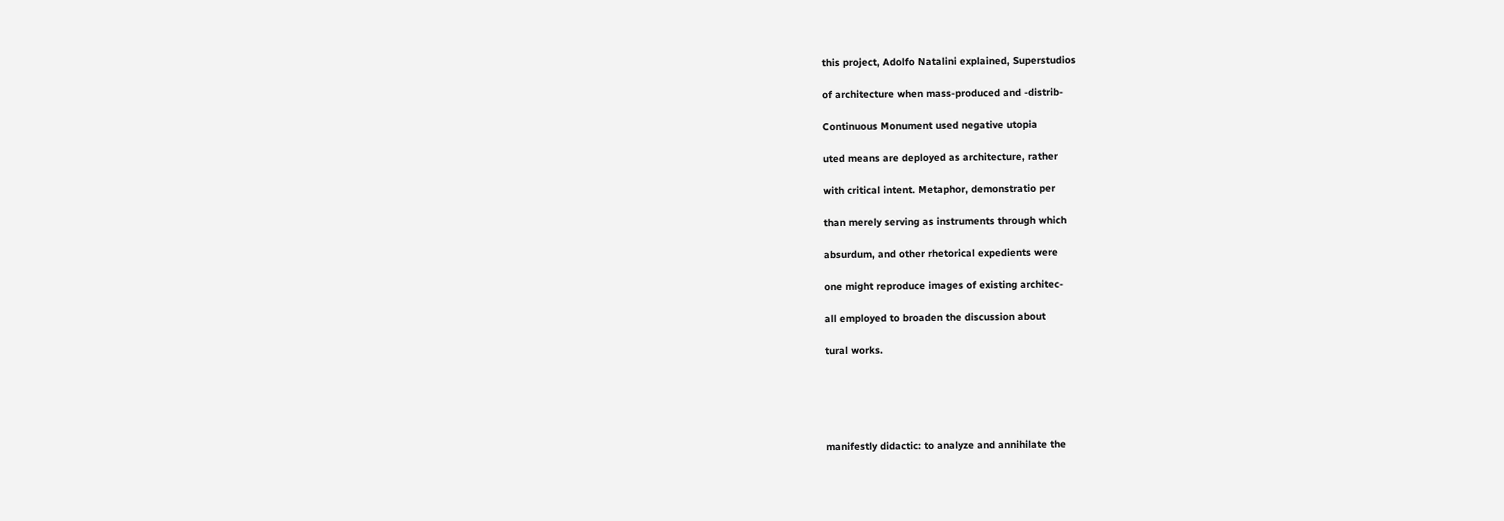this project, Adolfo Natalini explained, Superstudios

of architecture when mass-produced and -distrib-

Continuous Monument used negative utopia

uted means are deployed as architecture, rather

with critical intent. Metaphor, demonstratio per

than merely serving as instruments through which

absurdum, and other rhetorical expedients were

one might reproduce images of existing architec-

all employed to broaden the discussion about

tural works.





manifestly didactic: to analyze and annihilate the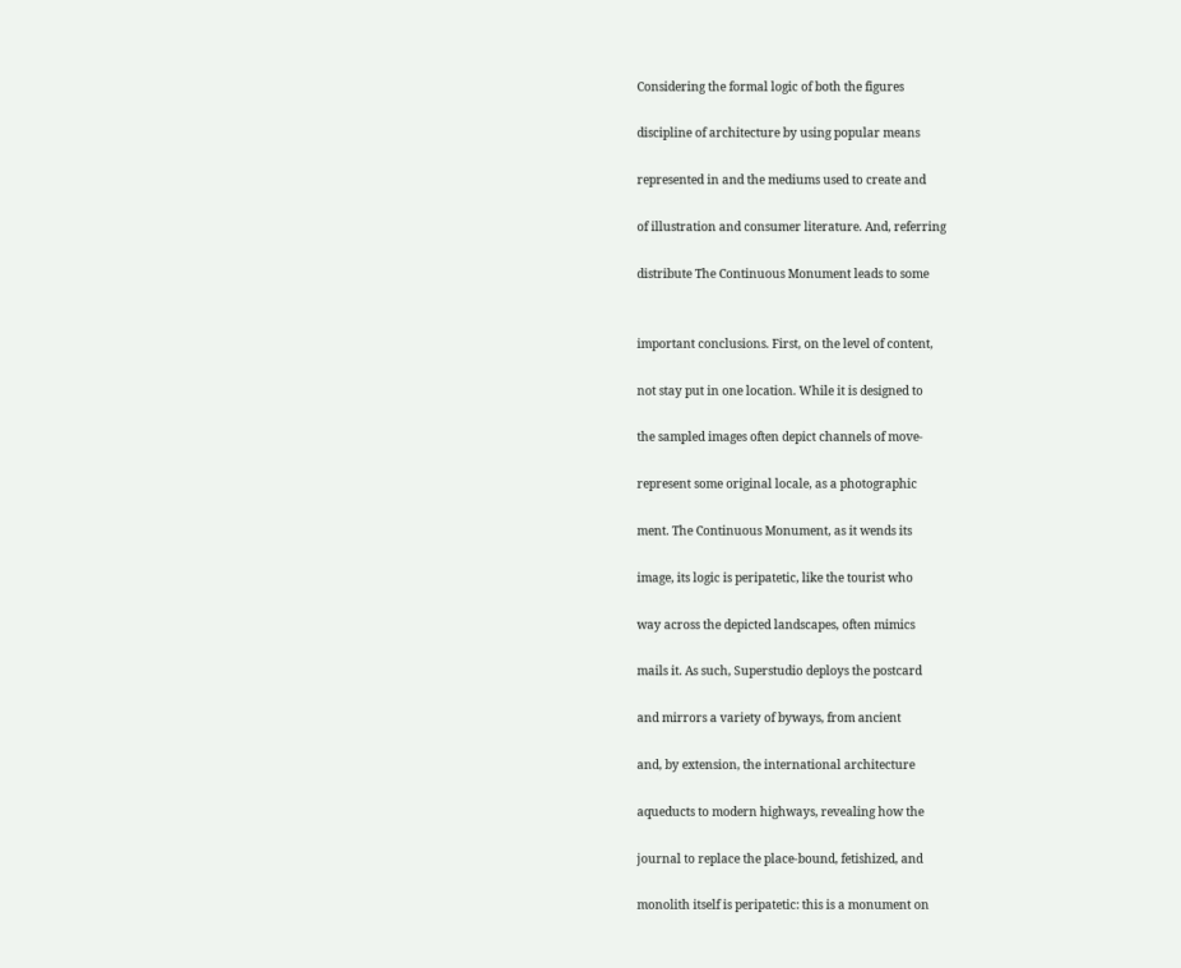Considering the formal logic of both the figures

discipline of architecture by using popular means

represented in and the mediums used to create and

of illustration and consumer literature. And, referring

distribute The Continuous Monument leads to some


important conclusions. First, on the level of content,

not stay put in one location. While it is designed to

the sampled images often depict channels of move-

represent some original locale, as a photographic

ment. The Continuous Monument, as it wends its

image, its logic is peripatetic, like the tourist who

way across the depicted landscapes, often mimics

mails it. As such, Superstudio deploys the postcard

and mirrors a variety of byways, from ancient

and, by extension, the international architecture

aqueducts to modern highways, revealing how the

journal to replace the place-bound, fetishized, and

monolith itself is peripatetic: this is a monument on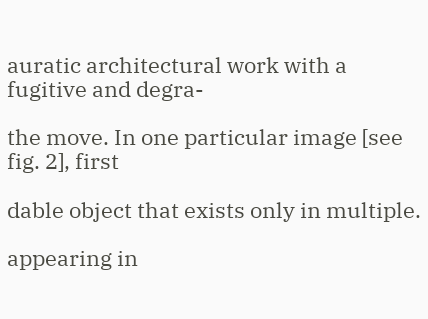auratic architectural work with a fugitive and degra-

the move. In one particular image [see fig. 2], first

dable object that exists only in multiple.

appearing in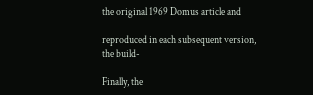the original 1969 Domus article and

reproduced in each subsequent version, the build-

Finally, the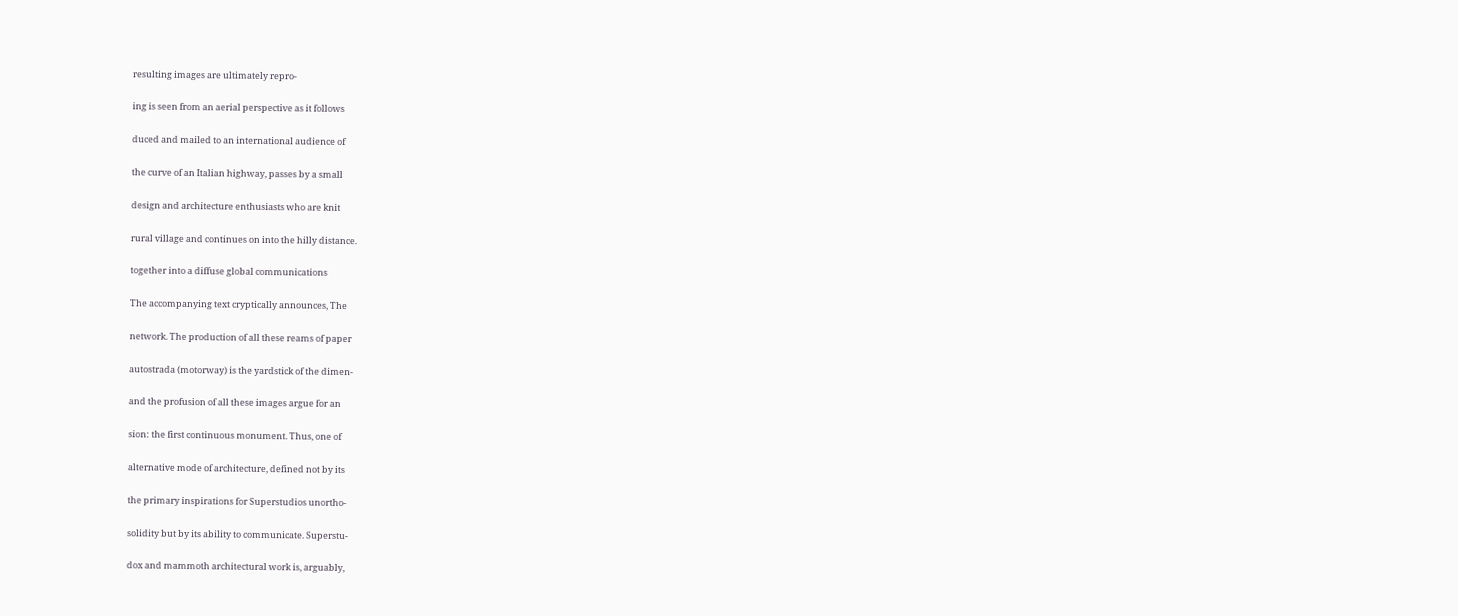resulting images are ultimately repro-

ing is seen from an aerial perspective as it follows

duced and mailed to an international audience of

the curve of an Italian highway, passes by a small

design and architecture enthusiasts who are knit

rural village and continues on into the hilly distance.

together into a diffuse global communications

The accompanying text cryptically announces, The

network. The production of all these reams of paper

autostrada (motorway) is the yardstick of the dimen-

and the profusion of all these images argue for an

sion: the first continuous monument. Thus, one of

alternative mode of architecture, defined not by its

the primary inspirations for Superstudios unortho-

solidity but by its ability to communicate. Superstu-

dox and mammoth architectural work is, arguably,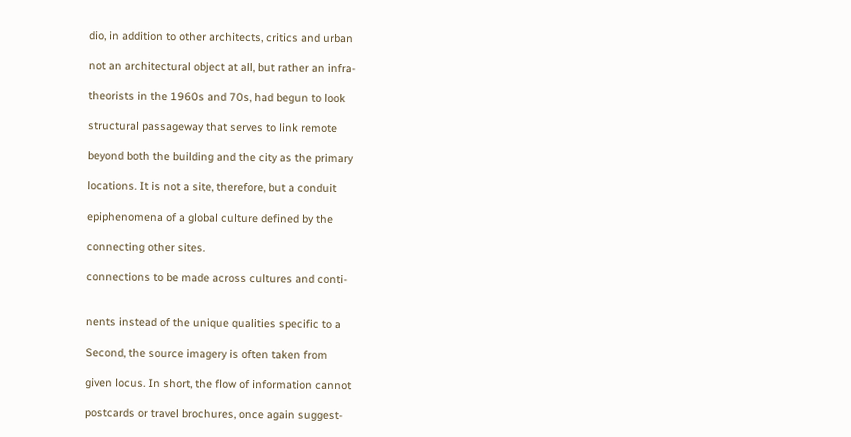dio, in addition to other architects, critics and urban

not an architectural object at all, but rather an infra-

theorists in the 1960s and 70s, had begun to look

structural passageway that serves to link remote

beyond both the building and the city as the primary

locations. It is not a site, therefore, but a conduit

epiphenomena of a global culture defined by the

connecting other sites.

connections to be made across cultures and conti-


nents instead of the unique qualities specific to a

Second, the source imagery is often taken from

given locus. In short, the flow of information cannot

postcards or travel brochures, once again suggest-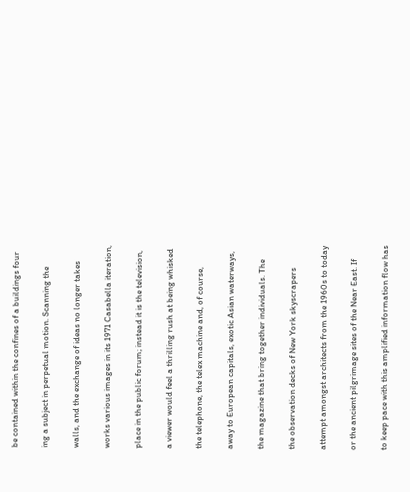be contained within the confines of a buildings four

ing a subject in perpetual motion. Scanning the

walls, and the exchange of ideas no longer takes

works various images in its 1971 Casabella iteration,

place in the public forum; instead it is the television,

a viewer would feel a thrilling rush at being whisked

the telephone, the telex machine and, of course,

away to European capitals, exotic Asian waterways,

the magazine that bring together individuals. The

the observation decks of New York skyscrapers

attempt amongst architects from the 1960s to today

or the ancient pilgrimage sites of the Near East. If

to keep pace with this amplified information flow has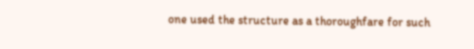one used the structure as a thoroughfare for such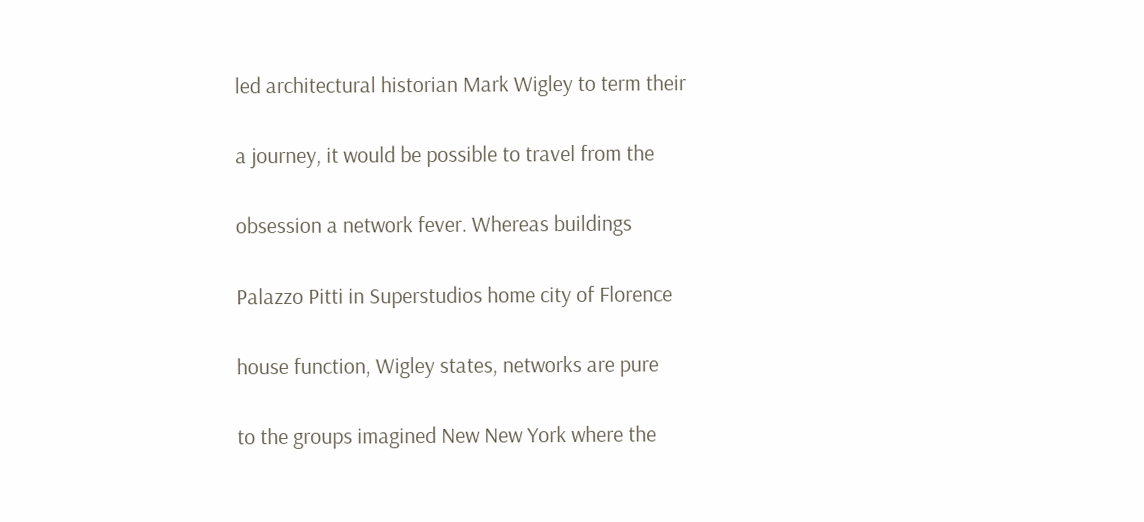led architectural historian Mark Wigley to term their

a journey, it would be possible to travel from the

obsession a network fever. Whereas buildings

Palazzo Pitti in Superstudios home city of Florence

house function, Wigley states, networks are pure

to the groups imagined New New York where the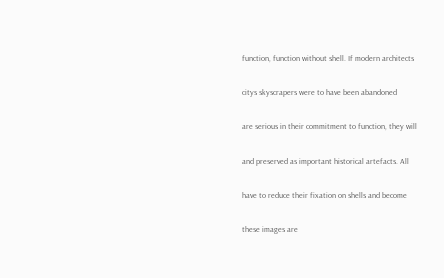function, function without shell. If modern architects

citys skyscrapers were to have been abandoned

are serious in their commitment to function, they will

and preserved as important historical artefacts. All

have to reduce their fixation on shells and become

these images are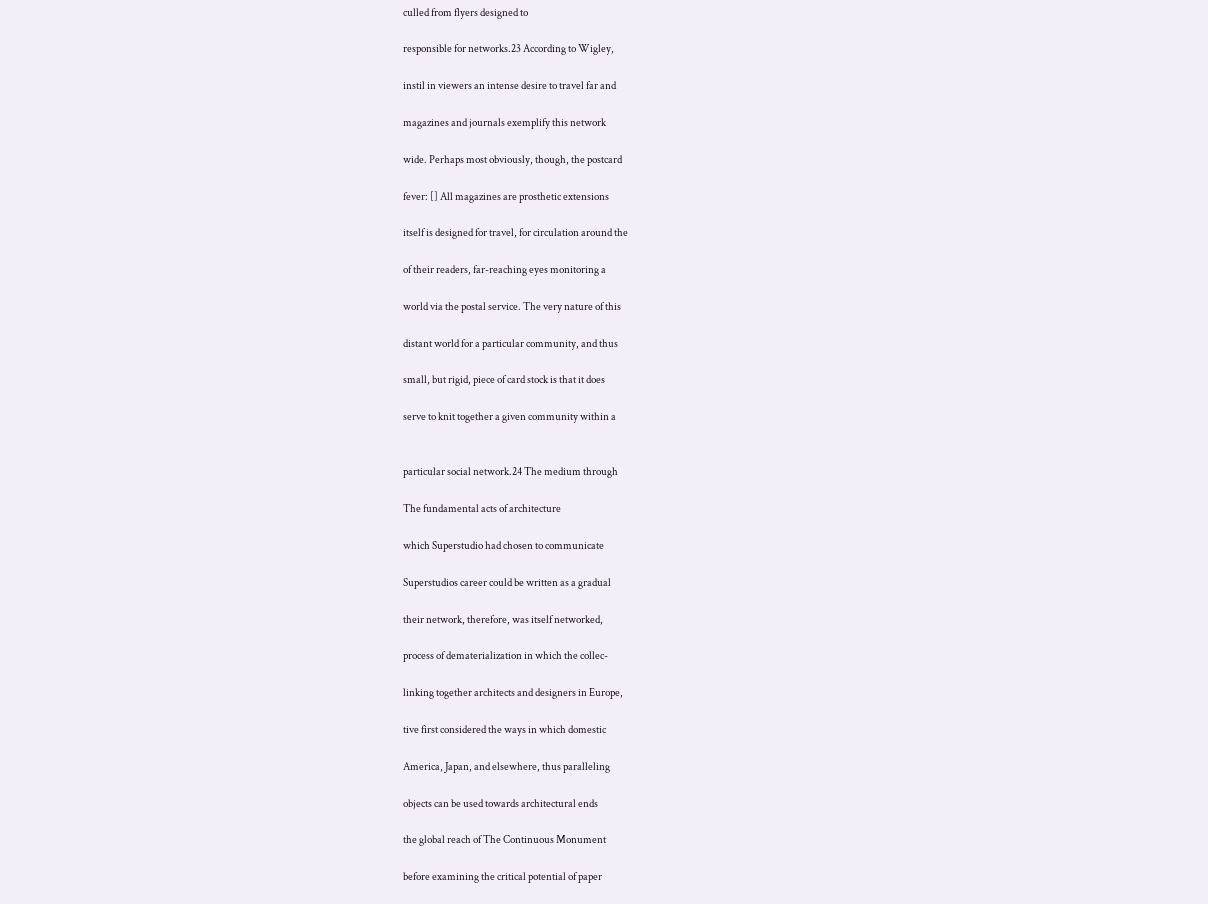culled from flyers designed to

responsible for networks.23 According to Wigley,

instil in viewers an intense desire to travel far and

magazines and journals exemplify this network

wide. Perhaps most obviously, though, the postcard

fever: [] All magazines are prosthetic extensions

itself is designed for travel, for circulation around the

of their readers, far-reaching eyes monitoring a

world via the postal service. The very nature of this

distant world for a particular community, and thus

small, but rigid, piece of card stock is that it does

serve to knit together a given community within a


particular social network.24 The medium through

The fundamental acts of architecture

which Superstudio had chosen to communicate

Superstudios career could be written as a gradual

their network, therefore, was itself networked,

process of dematerialization in which the collec-

linking together architects and designers in Europe,

tive first considered the ways in which domestic

America, Japan, and elsewhere, thus paralleling

objects can be used towards architectural ends

the global reach of The Continuous Monument

before examining the critical potential of paper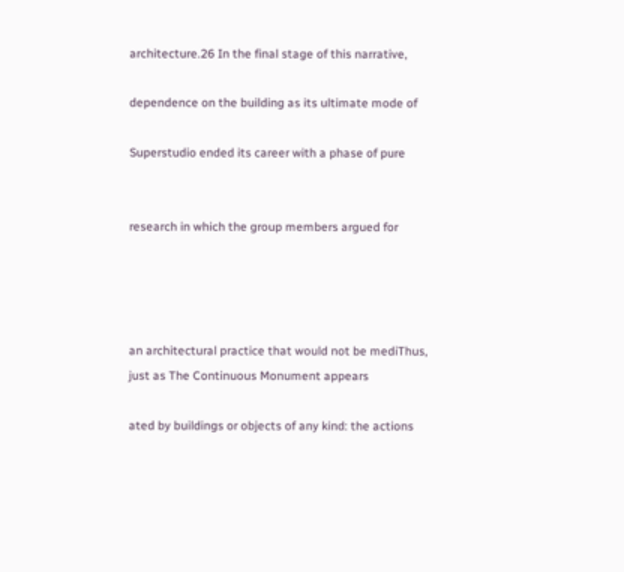architecture.26 In the final stage of this narrative,

dependence on the building as its ultimate mode of

Superstudio ended its career with a phase of pure


research in which the group members argued for




an architectural practice that would not be mediThus, just as The Continuous Monument appears

ated by buildings or objects of any kind: the actions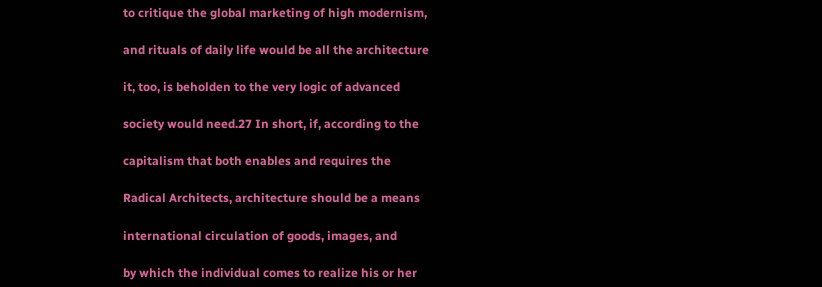to critique the global marketing of high modernism,

and rituals of daily life would be all the architecture

it, too, is beholden to the very logic of advanced

society would need.27 In short, if, according to the

capitalism that both enables and requires the

Radical Architects, architecture should be a means

international circulation of goods, images, and

by which the individual comes to realize his or her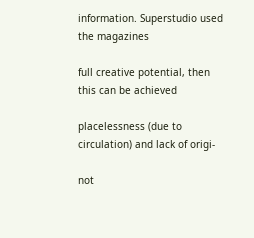information. Superstudio used the magazines

full creative potential, then this can be achieved

placelessness (due to circulation) and lack of origi-

not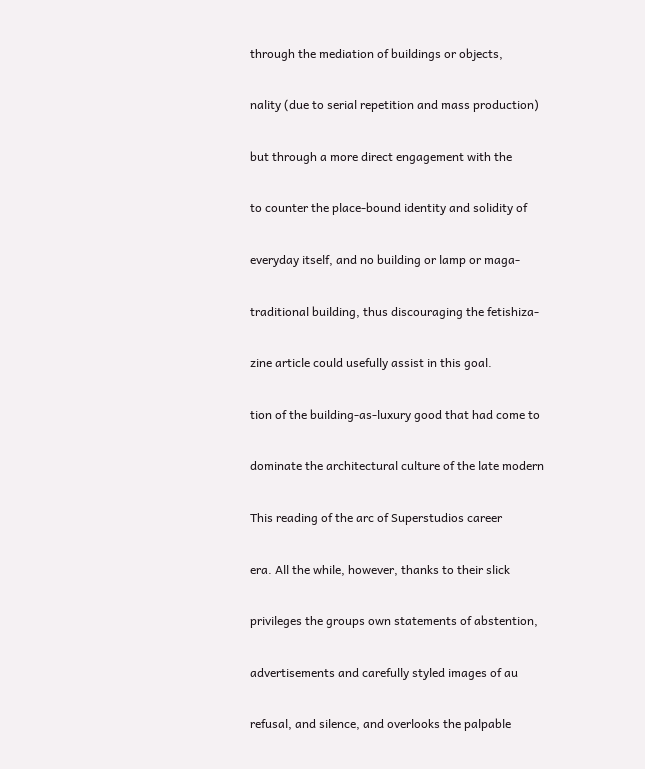through the mediation of buildings or objects,

nality (due to serial repetition and mass production)

but through a more direct engagement with the

to counter the place-bound identity and solidity of

everyday itself, and no building or lamp or maga-

traditional building, thus discouraging the fetishiza-

zine article could usefully assist in this goal.

tion of the building-as-luxury good that had come to

dominate the architectural culture of the late modern

This reading of the arc of Superstudios career

era. All the while, however, thanks to their slick

privileges the groups own statements of abstention,

advertisements and carefully styled images of au

refusal, and silence, and overlooks the palpable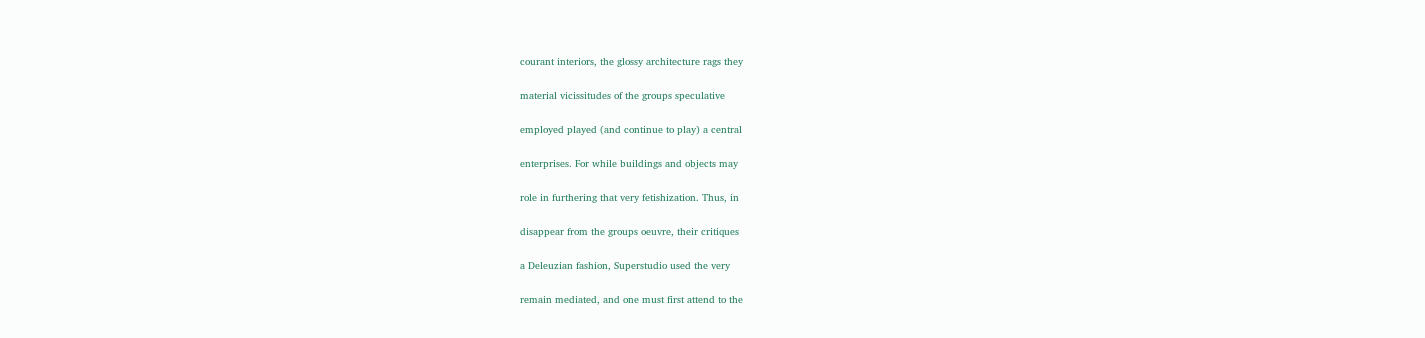courant interiors, the glossy architecture rags they

material vicissitudes of the groups speculative

employed played (and continue to play) a central

enterprises. For while buildings and objects may

role in furthering that very fetishization. Thus, in

disappear from the groups oeuvre, their critiques

a Deleuzian fashion, Superstudio used the very

remain mediated, and one must first attend to the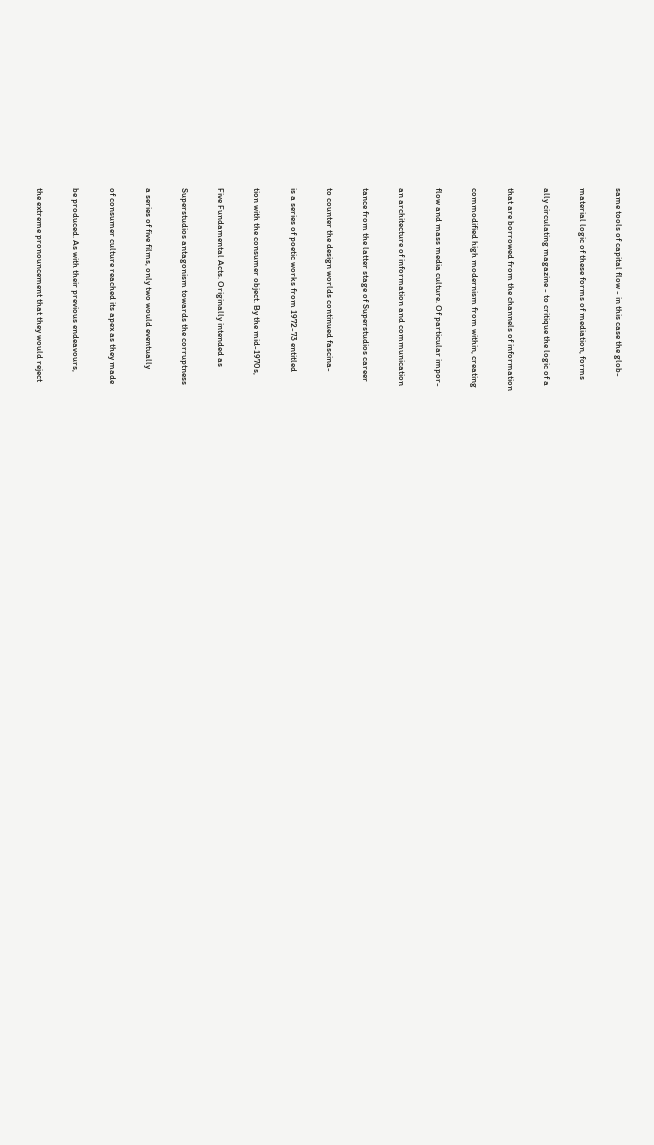same tools of capital flow - in this case the glob-

material logic of these forms of mediation, forms

ally circulating magazine - to critique the logic of a

that are borrowed from the channels of information

commodified high modernism from within, creating

flow and mass media culture. Of particular impor-

an architecture of information and communication

tance from the latter stage of Superstudios career

to counter the design worlds continued fascina-

is a series of poetic works from 1972-73 entitled

tion with the consumer object. By the mid-1970s,

Five Fundamental Acts. Originally intended as

Superstudios antagonism towards the corruptness

a series of five films, only two would eventually

of consumer culture reached its apex as they made

be produced. As with their previous endeavours,

the extreme pronouncement that they would reject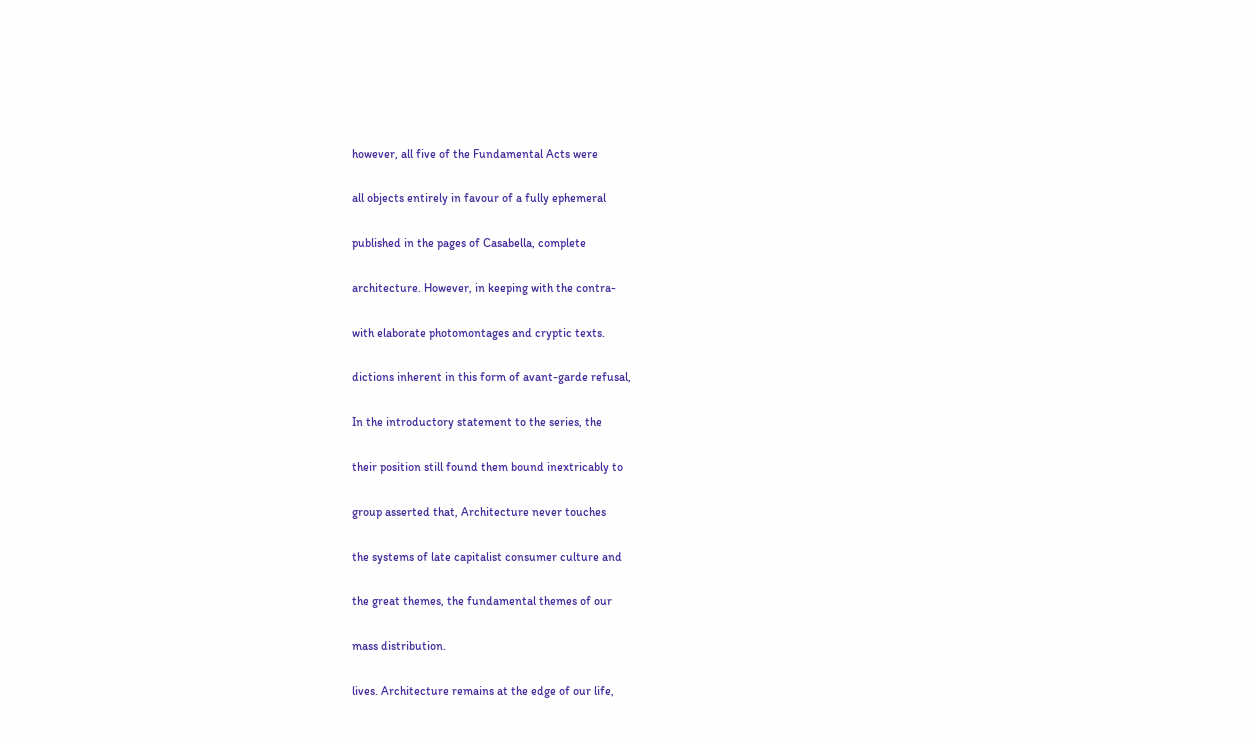however, all five of the Fundamental Acts were

all objects entirely in favour of a fully ephemeral

published in the pages of Casabella, complete

architecture. However, in keeping with the contra-

with elaborate photomontages and cryptic texts.

dictions inherent in this form of avant-garde refusal,

In the introductory statement to the series, the

their position still found them bound inextricably to

group asserted that, Architecture never touches

the systems of late capitalist consumer culture and

the great themes, the fundamental themes of our

mass distribution.

lives. Architecture remains at the edge of our life,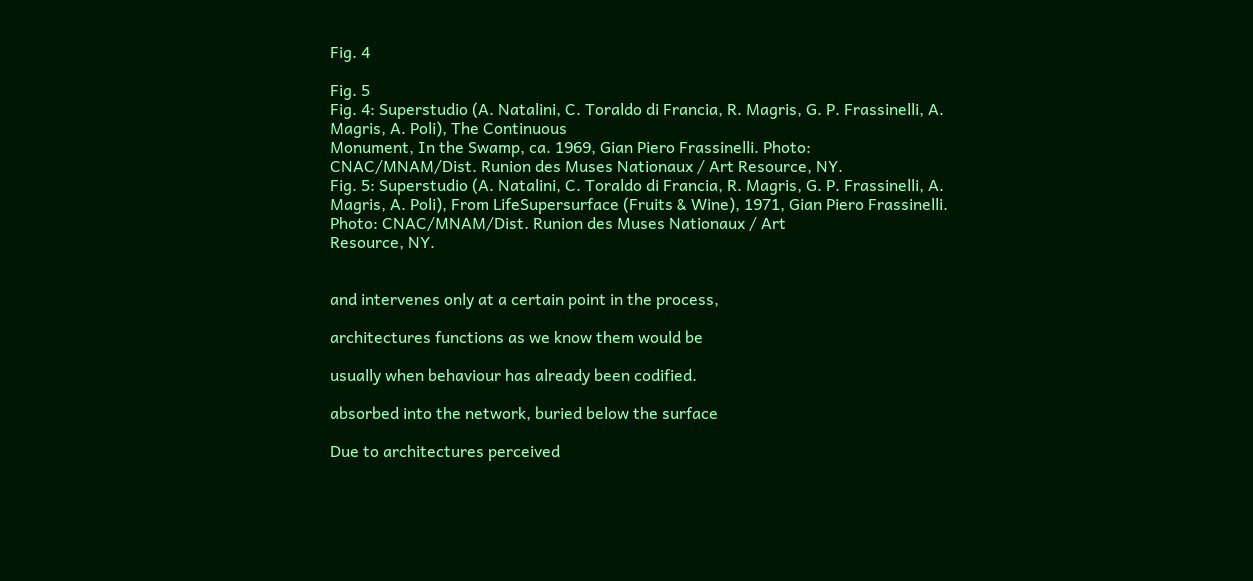Fig. 4

Fig. 5
Fig. 4: Superstudio (A. Natalini, C. Toraldo di Francia, R. Magris, G. P. Frassinelli, A. Magris, A. Poli), The Continuous
Monument, In the Swamp, ca. 1969, Gian Piero Frassinelli. Photo: CNAC/MNAM/Dist. Runion des Muses Nationaux / Art Resource, NY.
Fig. 5: Superstudio (A. Natalini, C. Toraldo di Francia, R. Magris, G. P. Frassinelli, A. Magris, A. Poli), From LifeSupersurface (Fruits & Wine), 1971, Gian Piero Frassinelli. Photo: CNAC/MNAM/Dist. Runion des Muses Nationaux / Art
Resource, NY.


and intervenes only at a certain point in the process,

architectures functions as we know them would be

usually when behaviour has already been codified.

absorbed into the network, buried below the surface

Due to architectures perceived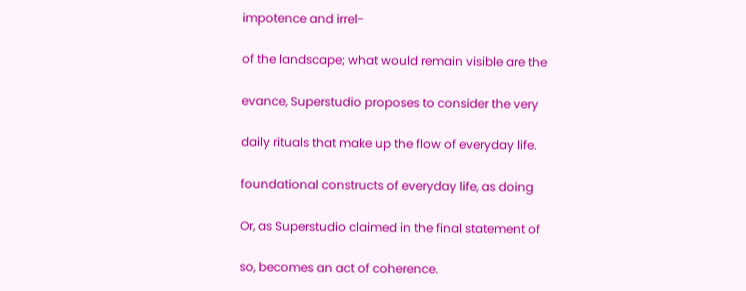impotence and irrel-

of the landscape; what would remain visible are the

evance, Superstudio proposes to consider the very

daily rituals that make up the flow of everyday life.

foundational constructs of everyday life, as doing

Or, as Superstudio claimed in the final statement of

so, becomes an act of coherence.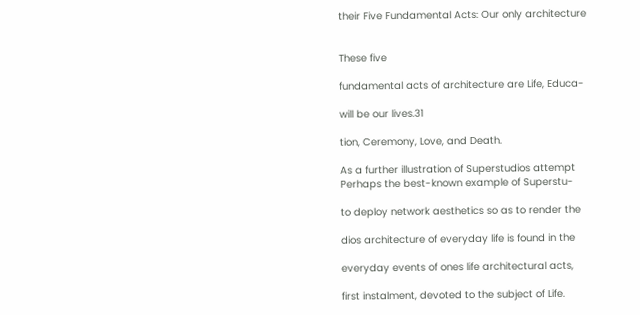their Five Fundamental Acts: Our only architecture


These five

fundamental acts of architecture are Life, Educa-

will be our lives.31

tion, Ceremony, Love, and Death.

As a further illustration of Superstudios attempt
Perhaps the best-known example of Superstu-

to deploy network aesthetics so as to render the

dios architecture of everyday life is found in the

everyday events of ones life architectural acts,

first instalment, devoted to the subject of Life.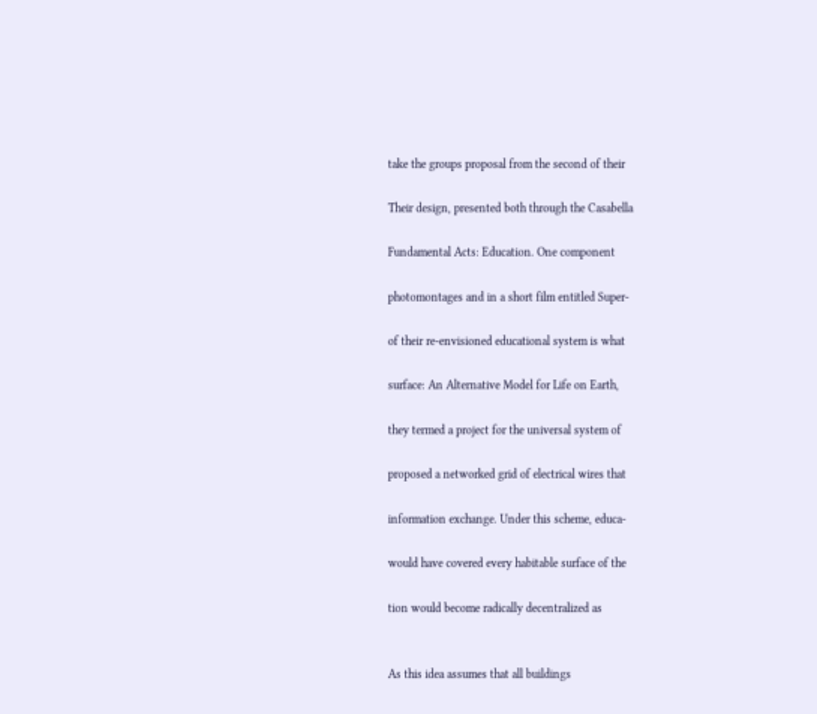take the groups proposal from the second of their

Their design, presented both through the Casabella

Fundamental Acts: Education. One component

photomontages and in a short film entitled Super-

of their re-envisioned educational system is what

surface: An Alternative Model for Life on Earth,

they termed a project for the universal system of

proposed a networked grid of electrical wires that

information exchange. Under this scheme, educa-

would have covered every habitable surface of the

tion would become radically decentralized as


As this idea assumes that all buildings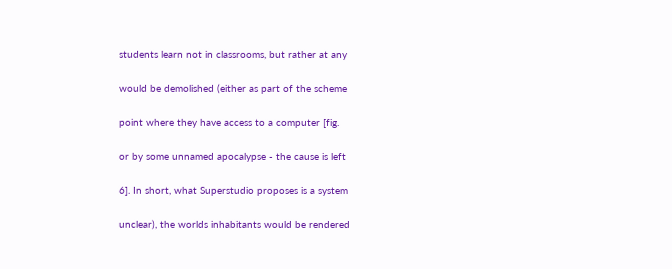students learn not in classrooms, but rather at any

would be demolished (either as part of the scheme

point where they have access to a computer [fig.

or by some unnamed apocalypse - the cause is left

6]. In short, what Superstudio proposes is a system

unclear), the worlds inhabitants would be rendered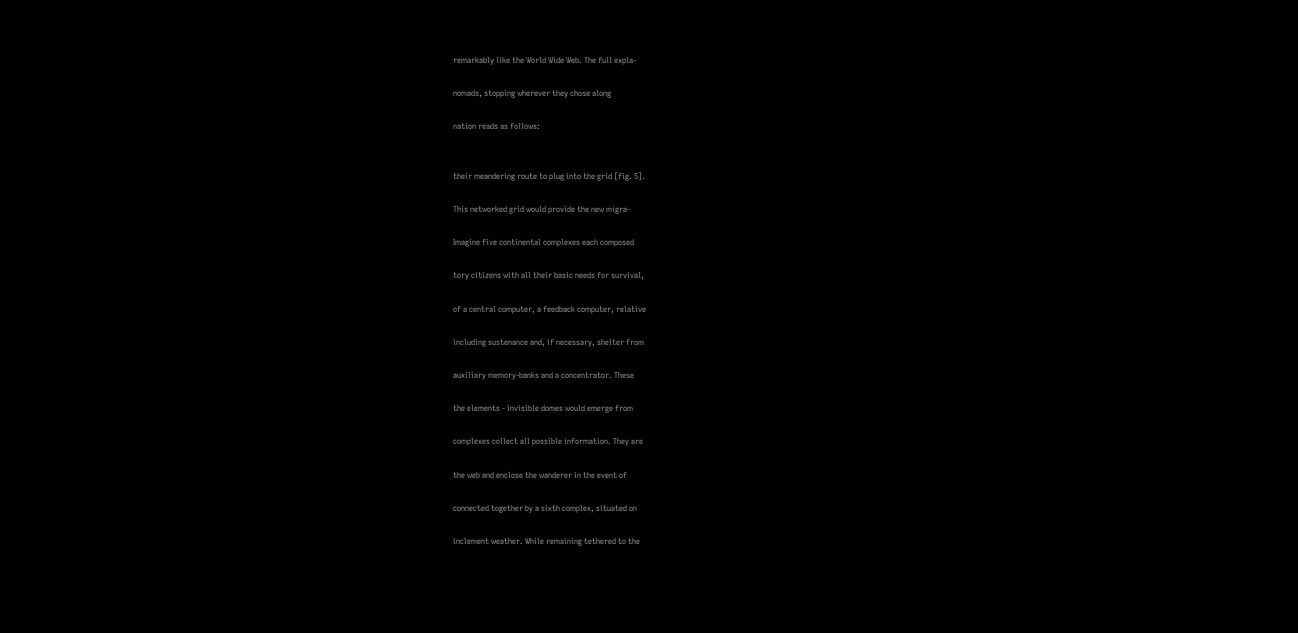remarkably like the World Wide Web. The full expla-

nomads, stopping wherever they chose along

nation reads as follows:


their meandering route to plug into the grid [fig. 5].

This networked grid would provide the new migra-

Imagine five continental complexes each composed

tory citizens with all their basic needs for survival,

of a central computer, a feedback computer, relative

including sustenance and, if necessary, shelter from

auxiliary memory-banks and a concentrator. These

the elements - invisible domes would emerge from

complexes collect all possible information. They are

the web and enclose the wanderer in the event of

connected together by a sixth complex, situated on

inclement weather. While remaining tethered to the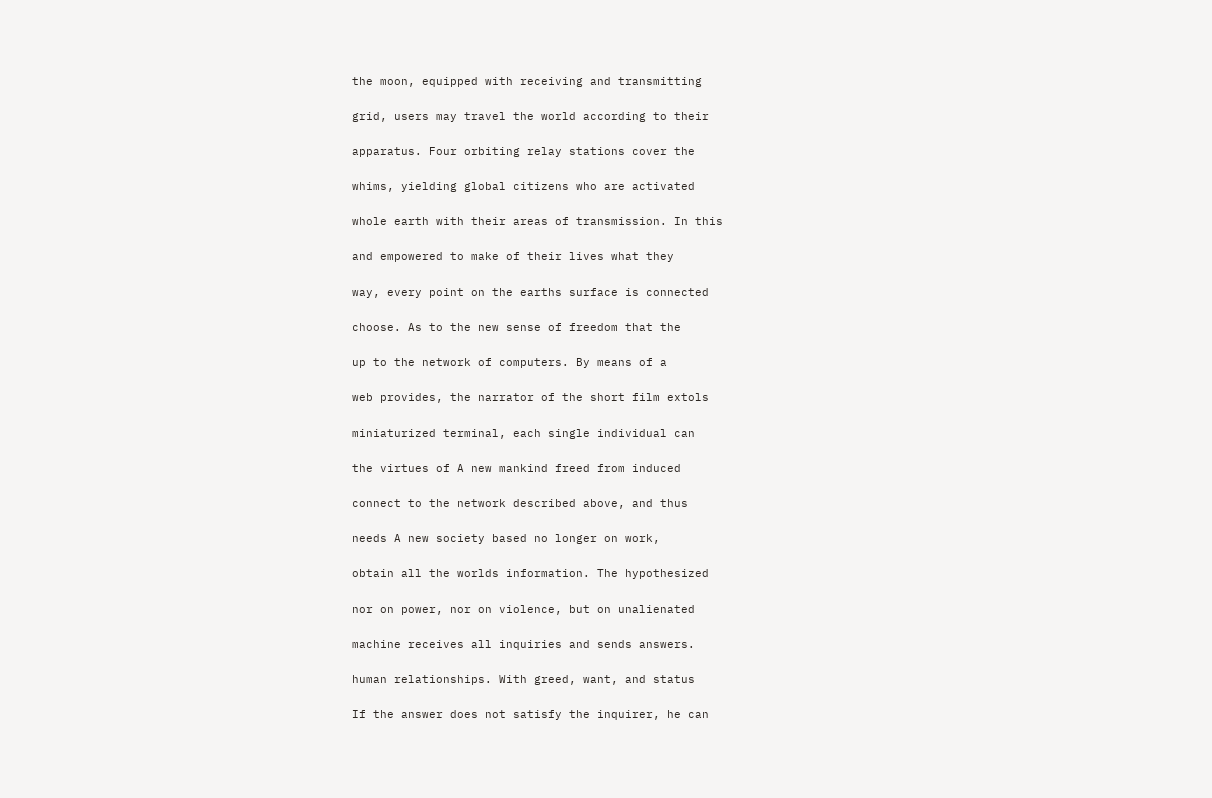the moon, equipped with receiving and transmitting

grid, users may travel the world according to their

apparatus. Four orbiting relay stations cover the

whims, yielding global citizens who are activated

whole earth with their areas of transmission. In this

and empowered to make of their lives what they

way, every point on the earths surface is connected

choose. As to the new sense of freedom that the

up to the network of computers. By means of a

web provides, the narrator of the short film extols

miniaturized terminal, each single individual can

the virtues of A new mankind freed from induced

connect to the network described above, and thus

needs A new society based no longer on work,

obtain all the worlds information. The hypothesized

nor on power, nor on violence, but on unalienated

machine receives all inquiries and sends answers.

human relationships. With greed, want, and status

If the answer does not satisfy the inquirer, he can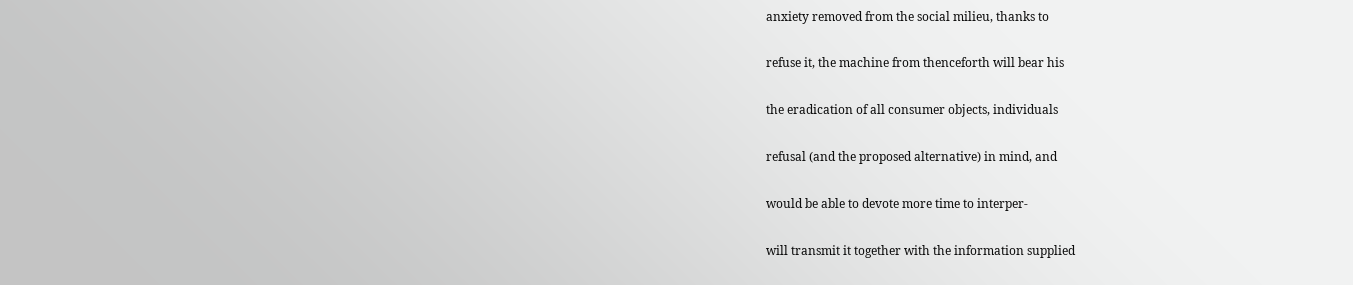anxiety removed from the social milieu, thanks to

refuse it, the machine from thenceforth will bear his

the eradication of all consumer objects, individuals

refusal (and the proposed alternative) in mind, and

would be able to devote more time to interper-

will transmit it together with the information supplied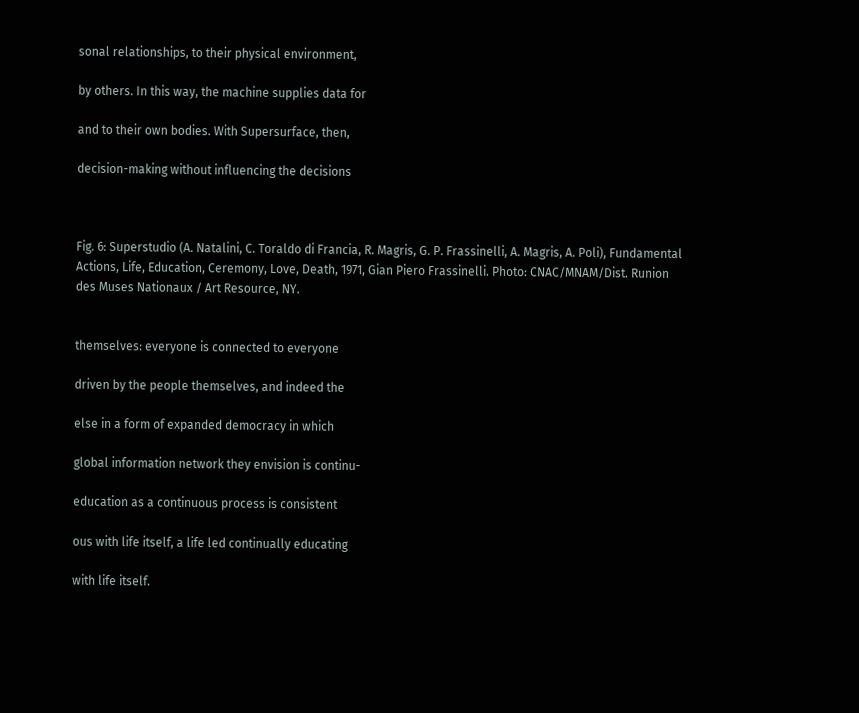sonal relationships, to their physical environment,

by others. In this way, the machine supplies data for

and to their own bodies. With Supersurface, then,

decision-making without influencing the decisions



Fig. 6: Superstudio (A. Natalini, C. Toraldo di Francia, R. Magris, G. P. Frassinelli, A. Magris, A. Poli), Fundamental
Actions, Life, Education, Ceremony, Love, Death, 1971, Gian Piero Frassinelli. Photo: CNAC/MNAM/Dist. Runion
des Muses Nationaux / Art Resource, NY.


themselves: everyone is connected to everyone

driven by the people themselves, and indeed the

else in a form of expanded democracy in which

global information network they envision is continu-

education as a continuous process is consistent

ous with life itself, a life led continually educating

with life itself.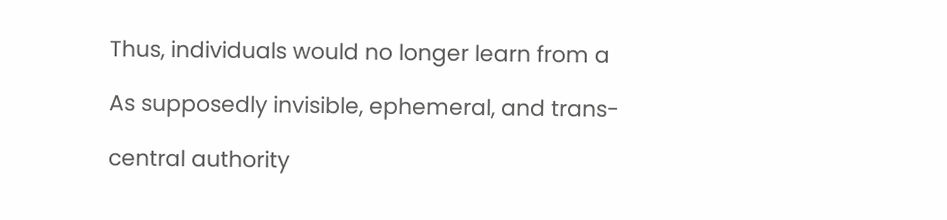Thus, individuals would no longer learn from a

As supposedly invisible, ephemeral, and trans-

central authority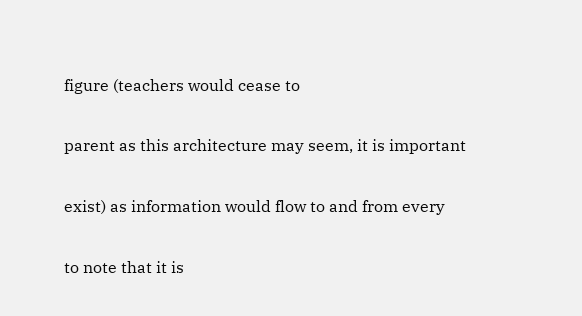figure (teachers would cease to

parent as this architecture may seem, it is important

exist) as information would flow to and from every

to note that it is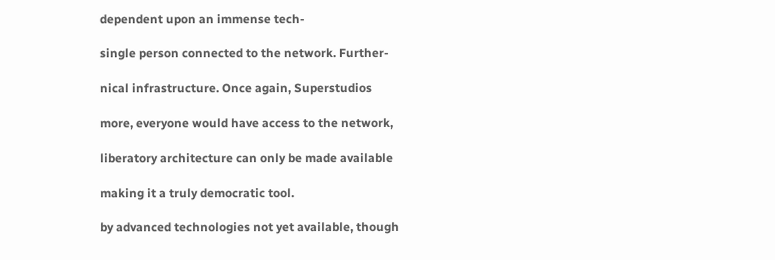dependent upon an immense tech-

single person connected to the network. Further-

nical infrastructure. Once again, Superstudios

more, everyone would have access to the network,

liberatory architecture can only be made available

making it a truly democratic tool.

by advanced technologies not yet available, though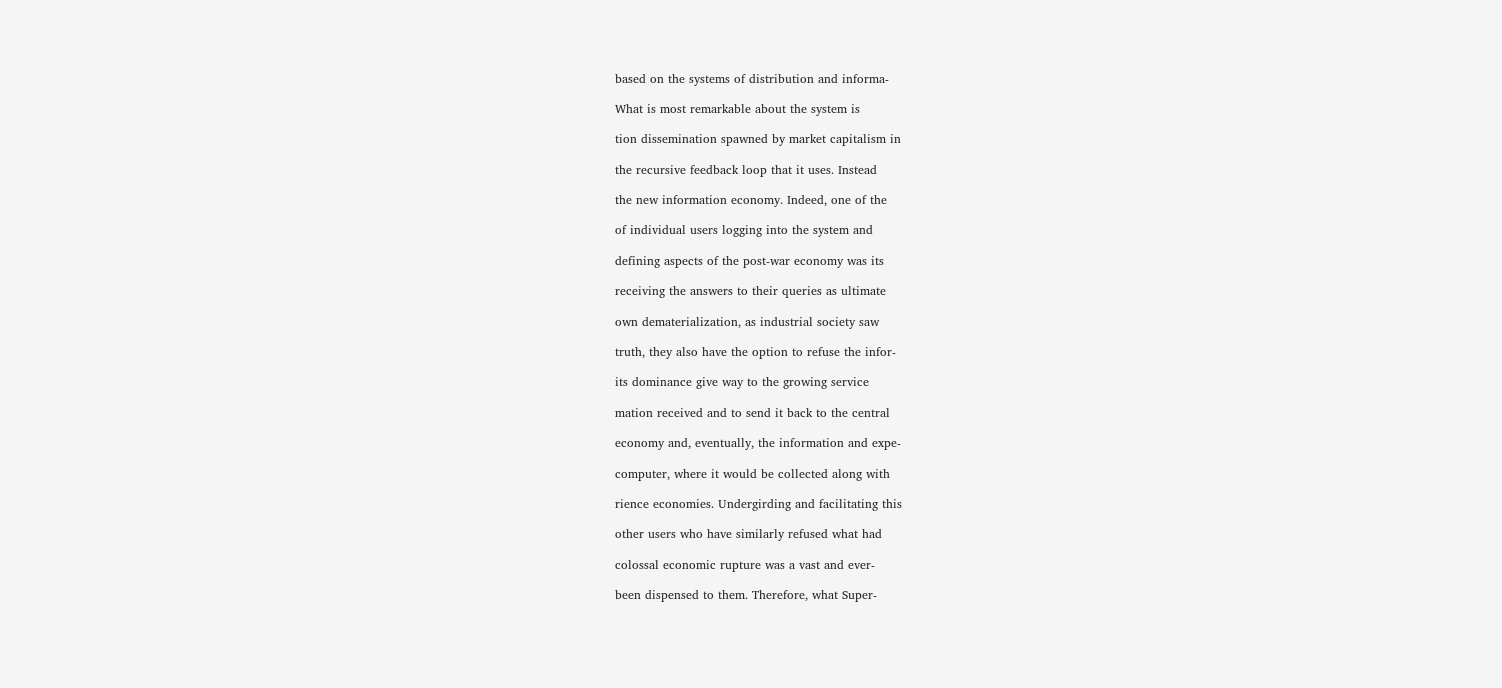based on the systems of distribution and informa-

What is most remarkable about the system is

tion dissemination spawned by market capitalism in

the recursive feedback loop that it uses. Instead

the new information economy. Indeed, one of the

of individual users logging into the system and

defining aspects of the post-war economy was its

receiving the answers to their queries as ultimate

own dematerialization, as industrial society saw

truth, they also have the option to refuse the infor-

its dominance give way to the growing service

mation received and to send it back to the central

economy and, eventually, the information and expe-

computer, where it would be collected along with

rience economies. Undergirding and facilitating this

other users who have similarly refused what had

colossal economic rupture was a vast and ever-

been dispensed to them. Therefore, what Super-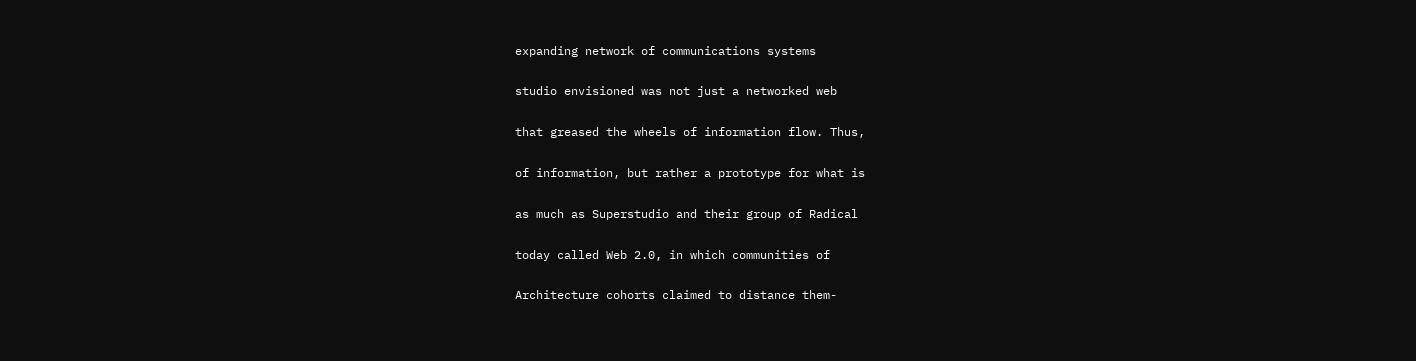expanding network of communications systems

studio envisioned was not just a networked web

that greased the wheels of information flow. Thus,

of information, but rather a prototype for what is

as much as Superstudio and their group of Radical

today called Web 2.0, in which communities of

Architecture cohorts claimed to distance them-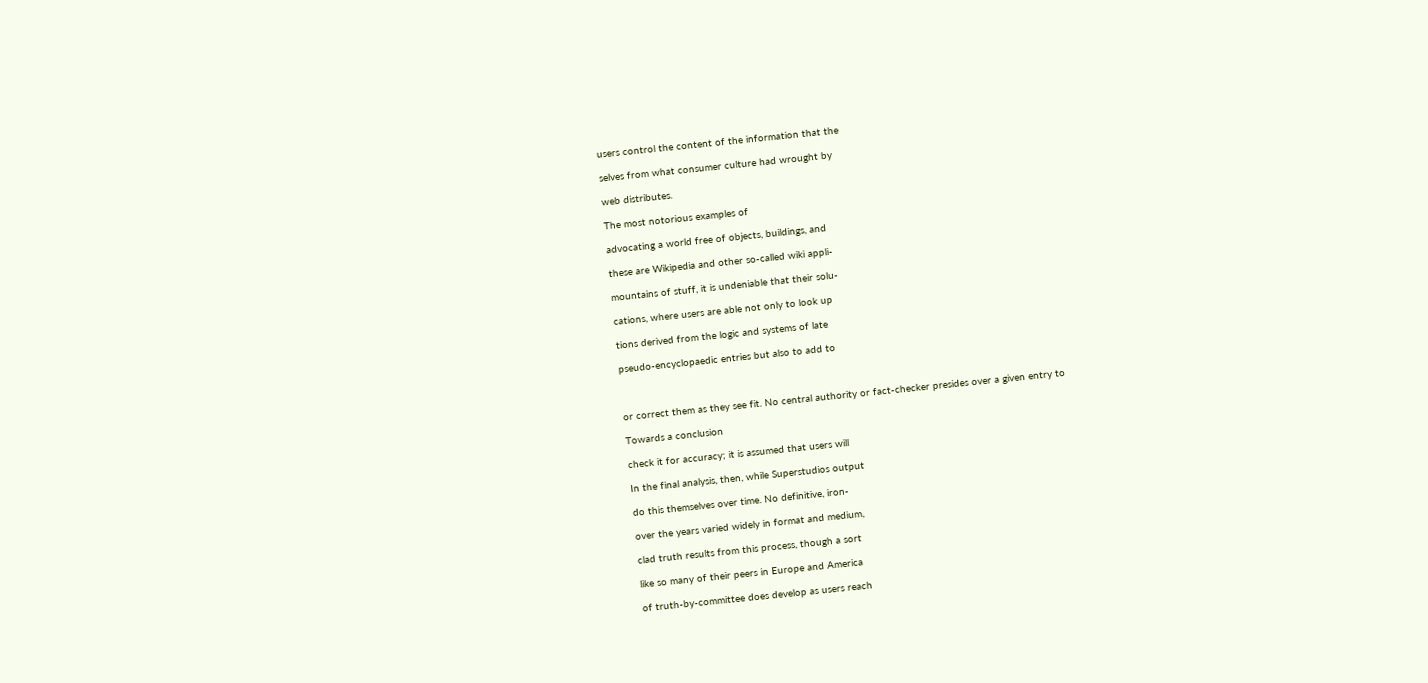users control the content of the information that the

selves from what consumer culture had wrought by

web distributes.

The most notorious examples of

advocating a world free of objects, buildings, and

these are Wikipedia and other so-called wiki appli-

mountains of stuff, it is undeniable that their solu-

cations, where users are able not only to look up

tions derived from the logic and systems of late

pseudo-encyclopaedic entries but also to add to



or correct them as they see fit. No central authority or fact-checker presides over a given entry to

Towards a conclusion

check it for accuracy; it is assumed that users will

In the final analysis, then, while Superstudios output

do this themselves over time. No definitive, iron-

over the years varied widely in format and medium,

clad truth results from this process, though a sort

like so many of their peers in Europe and America

of truth-by-committee does develop as users reach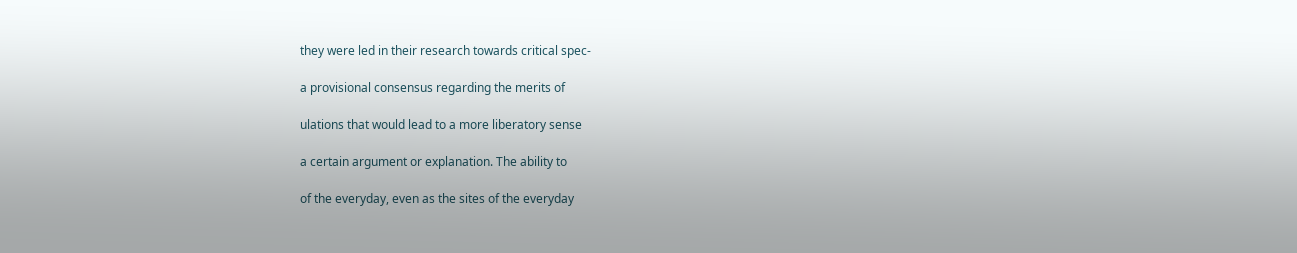they were led in their research towards critical spec-

a provisional consensus regarding the merits of

ulations that would lead to a more liberatory sense

a certain argument or explanation. The ability to

of the everyday, even as the sites of the everyday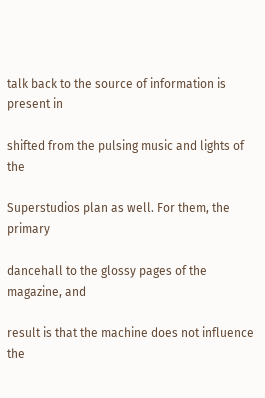talk back to the source of information is present in

shifted from the pulsing music and lights of the

Superstudios plan as well. For them, the primary

dancehall to the glossy pages of the magazine, and

result is that the machine does not influence the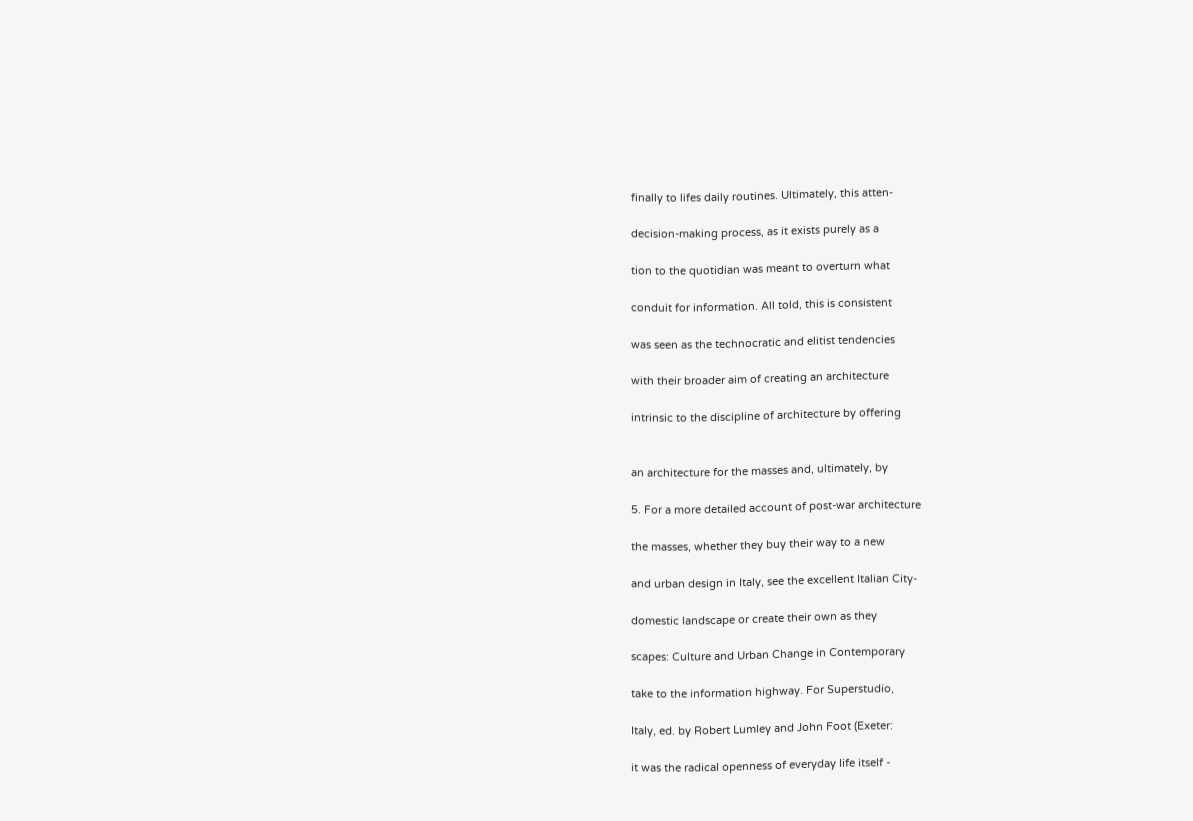finally to lifes daily routines. Ultimately, this atten-

decision-making process, as it exists purely as a

tion to the quotidian was meant to overturn what

conduit for information. All told, this is consistent

was seen as the technocratic and elitist tendencies

with their broader aim of creating an architecture

intrinsic to the discipline of architecture by offering


an architecture for the masses and, ultimately, by

5. For a more detailed account of post-war architecture

the masses, whether they buy their way to a new

and urban design in Italy, see the excellent Italian City-

domestic landscape or create their own as they

scapes: Culture and Urban Change in Contemporary

take to the information highway. For Superstudio,

Italy, ed. by Robert Lumley and John Foot (Exeter:

it was the radical openness of everyday life itself -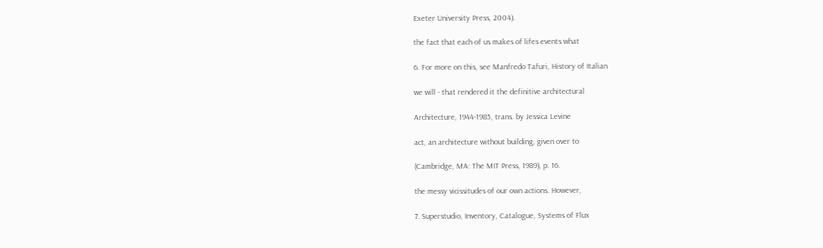Exeter University Press, 2004).

the fact that each of us makes of lifes events what

6. For more on this, see Manfredo Tafuri, History of Italian

we will - that rendered it the definitive architectural

Architecture, 1944-1985, trans. by Jessica Levine

act, an architecture without building, given over to

(Cambridge, MA: The MIT Press, 1989), p. 16.

the messy vicissitudes of our own actions. However,

7. Superstudio, Inventory, Catalogue, Systems of Flux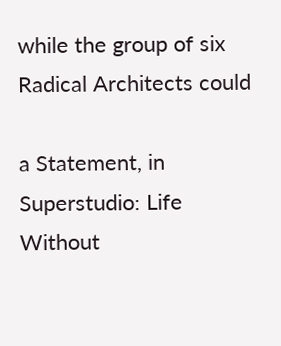while the group of six Radical Architects could

a Statement, in Superstudio: Life Without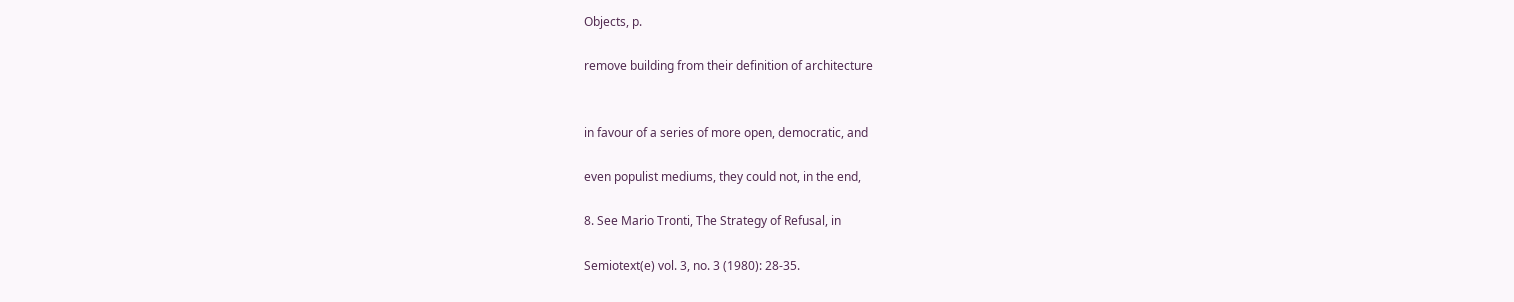Objects, p.

remove building from their definition of architecture


in favour of a series of more open, democratic, and

even populist mediums, they could not, in the end,

8. See Mario Tronti, The Strategy of Refusal, in

Semiotext(e) vol. 3, no. 3 (1980): 28-35.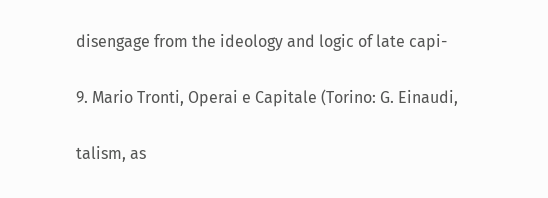disengage from the ideology and logic of late capi-

9. Mario Tronti, Operai e Capitale (Torino: G. Einaudi,

talism, as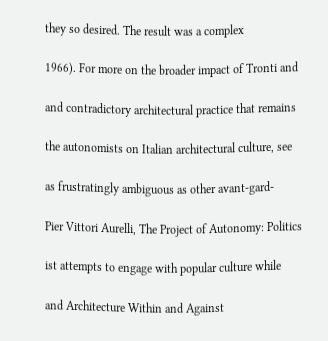they so desired. The result was a complex

1966). For more on the broader impact of Tronti and

and contradictory architectural practice that remains

the autonomists on Italian architectural culture, see

as frustratingly ambiguous as other avant-gard-

Pier Vittori Aurelli, The Project of Autonomy: Politics

ist attempts to engage with popular culture while

and Architecture Within and Against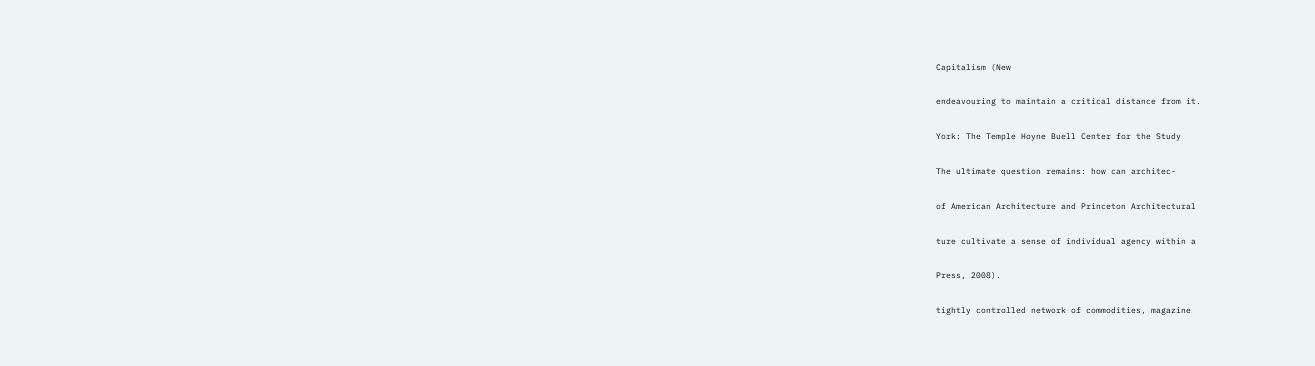Capitalism (New

endeavouring to maintain a critical distance from it.

York: The Temple Hoyne Buell Center for the Study

The ultimate question remains: how can architec-

of American Architecture and Princeton Architectural

ture cultivate a sense of individual agency within a

Press, 2008).

tightly controlled network of commodities, magazine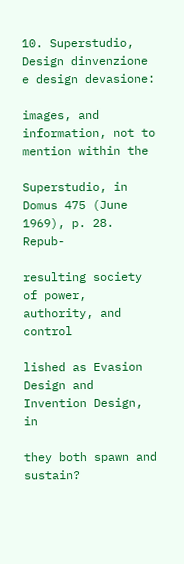10. Superstudio, Design dinvenzione e design devasione:

images, and information, not to mention within the

Superstudio, in Domus 475 (June 1969), p. 28. Repub-

resulting society of power, authority, and control

lished as Evasion Design and Invention Design, in

they both spawn and sustain?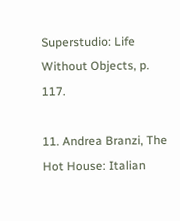Superstudio: Life Without Objects, p. 117.

11. Andrea Branzi, The Hot House: Italian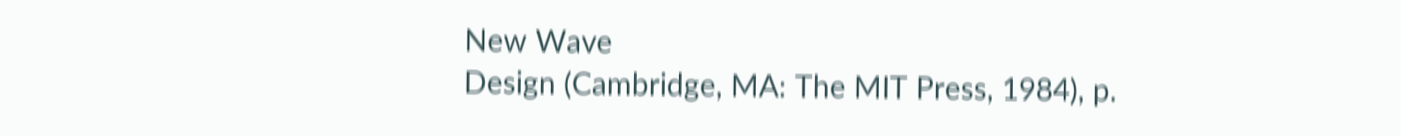New Wave
Design (Cambridge, MA: The MIT Press, 1984), p.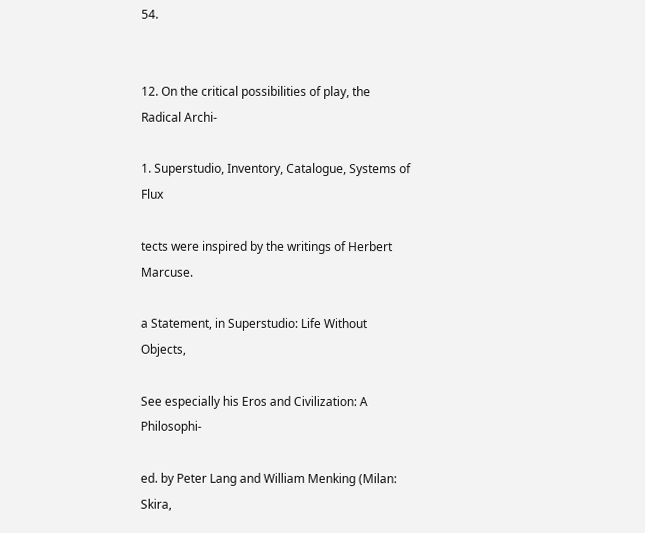54.


12. On the critical possibilities of play, the Radical Archi-

1. Superstudio, Inventory, Catalogue, Systems of Flux

tects were inspired by the writings of Herbert Marcuse.

a Statement, in Superstudio: Life Without Objects,

See especially his Eros and Civilization: A Philosophi-

ed. by Peter Lang and William Menking (Milan: Skira,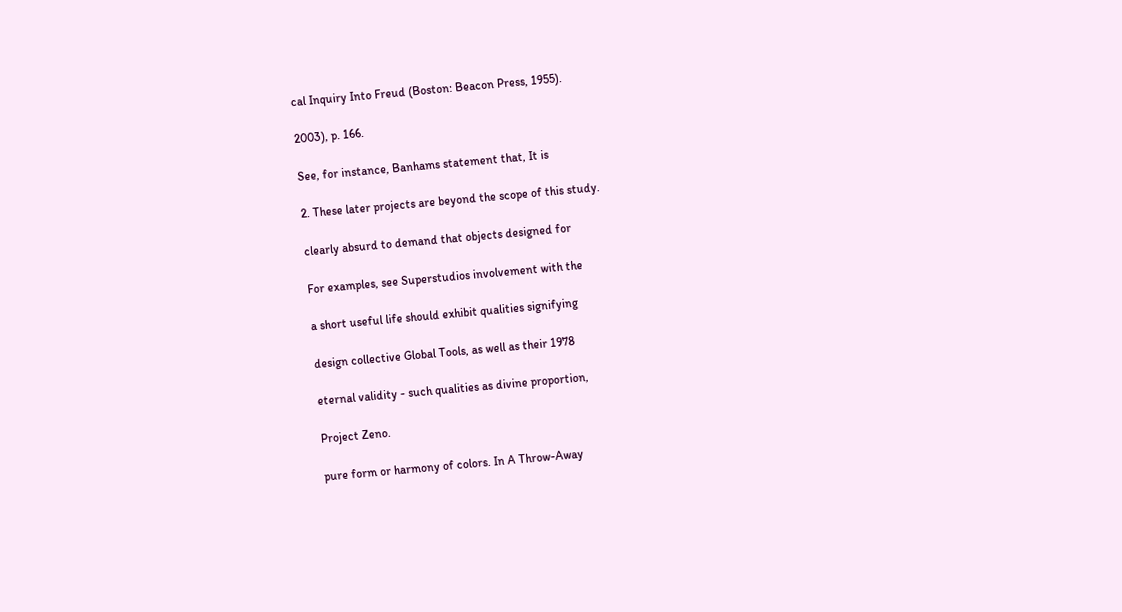cal Inquiry Into Freud (Boston: Beacon Press, 1955).

2003), p. 166.

See, for instance, Banhams statement that, It is

2. These later projects are beyond the scope of this study.

clearly absurd to demand that objects designed for

For examples, see Superstudios involvement with the

a short useful life should exhibit qualities signifying

design collective Global Tools, as well as their 1978

eternal validity - such qualities as divine proportion,

Project Zeno.

pure form or harmony of colors. In A Throw-Away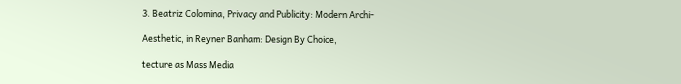3. Beatriz Colomina, Privacy and Publicity: Modern Archi-

Aesthetic, in Reyner Banham: Design By Choice,

tecture as Mass Media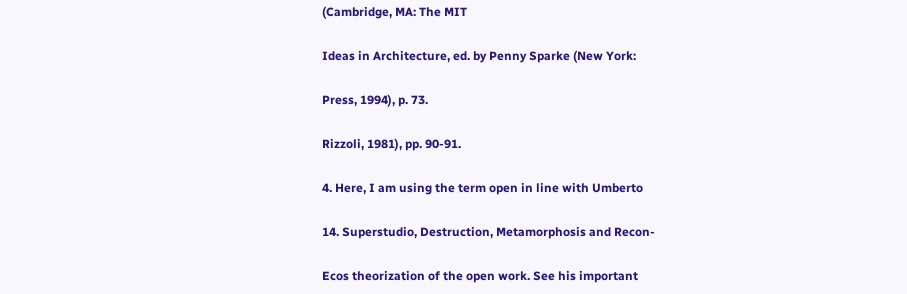(Cambridge, MA: The MIT

Ideas in Architecture, ed. by Penny Sparke (New York:

Press, 1994), p. 73.

Rizzoli, 1981), pp. 90-91.

4. Here, I am using the term open in line with Umberto

14. Superstudio, Destruction, Metamorphosis and Recon-

Ecos theorization of the open work. See his important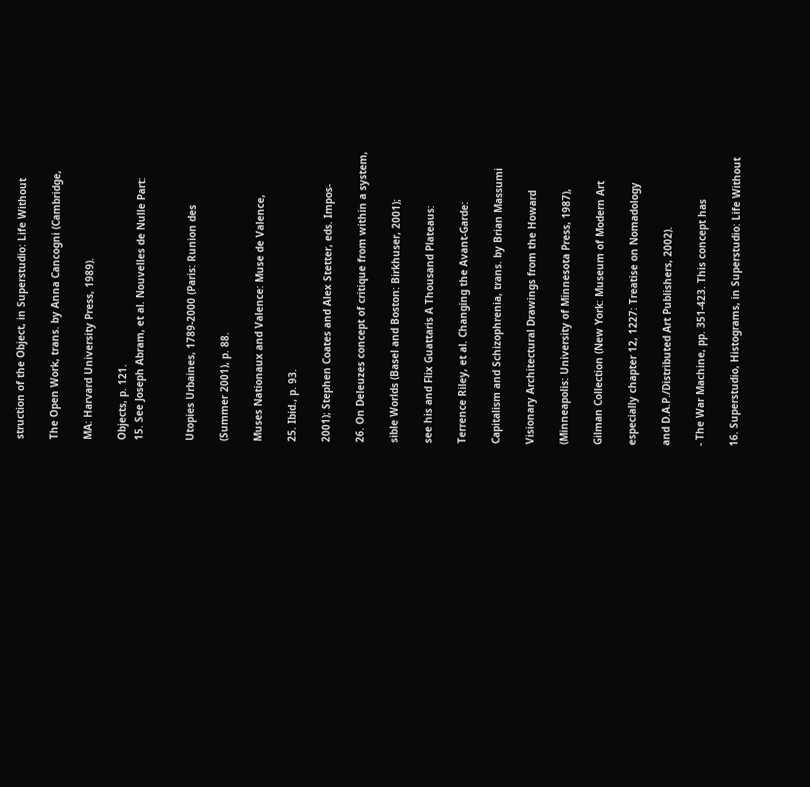struction of the Object, in Superstudio: Life Without

The Open Work, trans. by Anna Cancogni (Cambridge,

MA: Harvard University Press, 1989).

Objects, p. 121.
15. See Joseph Abram, et al. Nouvelles de Nulle Part:


Utopies Urbaines, 1789-2000 (Paris: Runion des

(Summer 2001), p. 88.

Muses Nationaux and Valence: Muse de Valence,

25. Ibid., p. 93.

2001); Stephen Coates and Alex Stetter, eds. Impos-

26. On Deleuzes concept of critique from within a system,

sible Worlds (Basel and Boston: Birkhuser, 2001);

see his and Flix Guattaris A Thousand Plateaus:

Terrence Riley, et al. Changing the Avant-Garde:

Capitalism and Schizophrenia, trans. by Brian Massumi

Visionary Architectural Drawings from the Howard

(Minneapolis: University of Minnesota Press, 1987),

Gilman Collection (New York: Museum of Modern Art

especially chapter 12, 1227: Treatise on Nomadology

and D.A.P./Distributed Art Publishers, 2002).

- The War Machine, pp. 351-423. This concept has

16. Superstudio, Histograms, in Superstudio: Life Without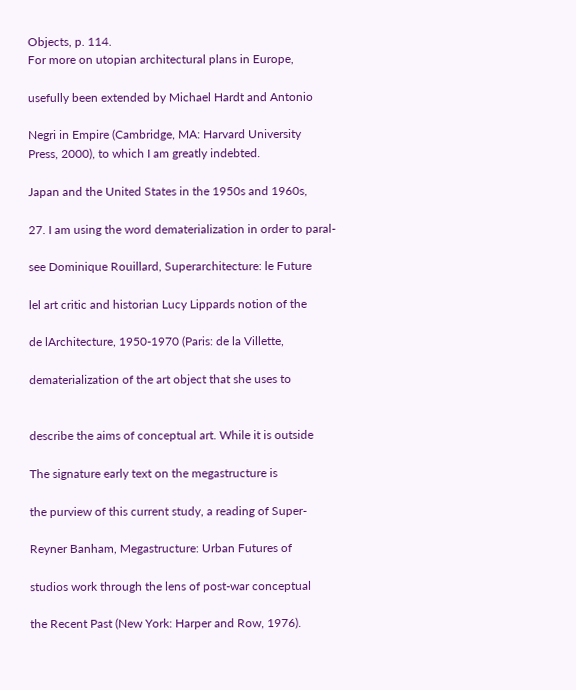Objects, p. 114.
For more on utopian architectural plans in Europe,

usefully been extended by Michael Hardt and Antonio

Negri in Empire (Cambridge, MA: Harvard University
Press, 2000), to which I am greatly indebted.

Japan and the United States in the 1950s and 1960s,

27. I am using the word dematerialization in order to paral-

see Dominique Rouillard, Superarchitecture: le Future

lel art critic and historian Lucy Lippards notion of the

de lArchitecture, 1950-1970 (Paris: de la Villette,

dematerialization of the art object that she uses to


describe the aims of conceptual art. While it is outside

The signature early text on the megastructure is

the purview of this current study, a reading of Super-

Reyner Banham, Megastructure: Urban Futures of

studios work through the lens of post-war conceptual

the Recent Past (New York: Harper and Row, 1976).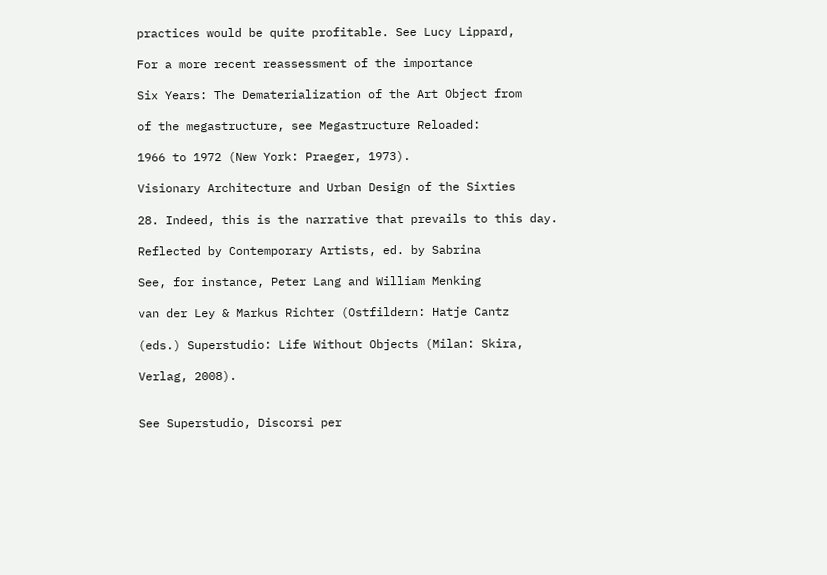practices would be quite profitable. See Lucy Lippard,

For a more recent reassessment of the importance

Six Years: The Dematerialization of the Art Object from

of the megastructure, see Megastructure Reloaded:

1966 to 1972 (New York: Praeger, 1973).

Visionary Architecture and Urban Design of the Sixties

28. Indeed, this is the narrative that prevails to this day.

Reflected by Contemporary Artists, ed. by Sabrina

See, for instance, Peter Lang and William Menking

van der Ley & Markus Richter (Ostfildern: Hatje Cantz

(eds.) Superstudio: Life Without Objects (Milan: Skira,

Verlag, 2008).


See Superstudio, Discorsi per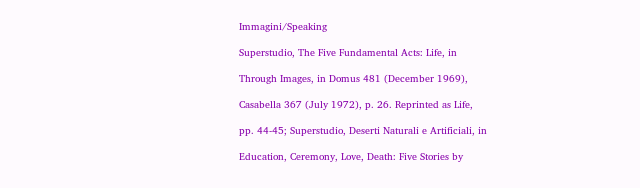Immagini/Speaking

Superstudio, The Five Fundamental Acts: Life, in

Through Images, in Domus 481 (December 1969),

Casabella 367 (July 1972), p. 26. Reprinted as Life,

pp. 44-45; Superstudio, Deserti Naturali e Artificiali, in

Education, Ceremony, Love, Death: Five Stories by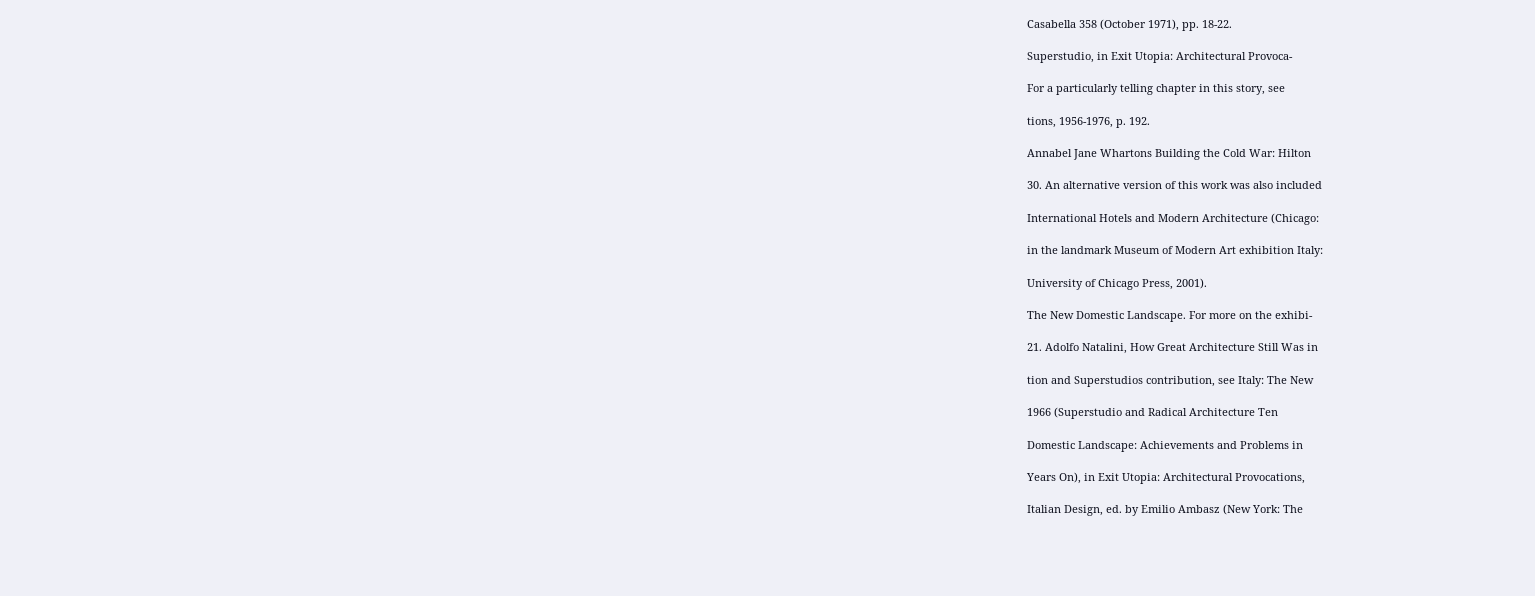Casabella 358 (October 1971), pp. 18-22.

Superstudio, in Exit Utopia: Architectural Provoca-

For a particularly telling chapter in this story, see

tions, 1956-1976, p. 192.

Annabel Jane Whartons Building the Cold War: Hilton

30. An alternative version of this work was also included

International Hotels and Modern Architecture (Chicago:

in the landmark Museum of Modern Art exhibition Italy:

University of Chicago Press, 2001).

The New Domestic Landscape. For more on the exhibi-

21. Adolfo Natalini, How Great Architecture Still Was in

tion and Superstudios contribution, see Italy: The New

1966 (Superstudio and Radical Architecture Ten

Domestic Landscape: Achievements and Problems in

Years On), in Exit Utopia: Architectural Provocations,

Italian Design, ed. by Emilio Ambasz (New York: The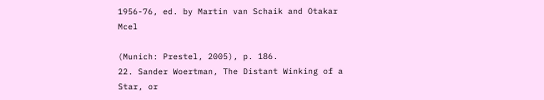1956-76, ed. by Martin van Schaik and Otakar Mcel

(Munich: Prestel, 2005), p. 186.
22. Sander Woertman, The Distant Winking of a Star, or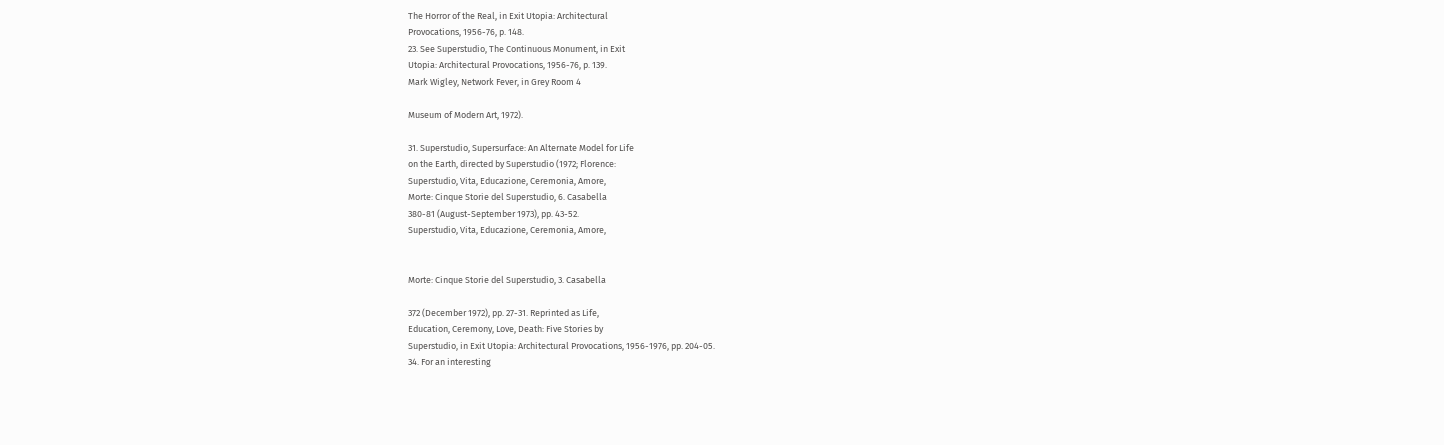The Horror of the Real, in Exit Utopia: Architectural
Provocations, 1956-76, p. 148.
23. See Superstudio, The Continuous Monument, in Exit
Utopia: Architectural Provocations, 1956-76, p. 139.
Mark Wigley, Network Fever, in Grey Room 4

Museum of Modern Art, 1972).

31. Superstudio, Supersurface: An Alternate Model for Life
on the Earth, directed by Superstudio (1972; Florence:
Superstudio, Vita, Educazione, Ceremonia, Amore,
Morte: Cinque Storie del Superstudio, 6. Casabella
380-81 (August-September 1973), pp. 43-52.
Superstudio, Vita, Educazione, Ceremonia, Amore,


Morte: Cinque Storie del Superstudio, 3. Casabella

372 (December 1972), pp. 27-31. Reprinted as Life,
Education, Ceremony, Love, Death: Five Stories by
Superstudio, in Exit Utopia: Architectural Provocations, 1956-1976, pp. 204-05.
34. For an interesting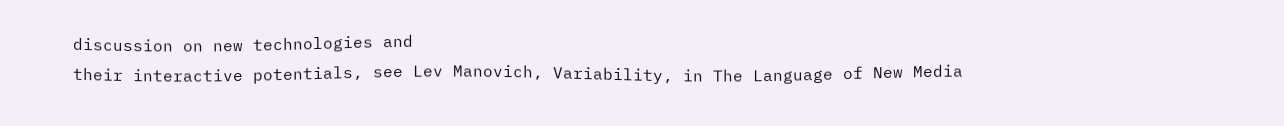discussion on new technologies and
their interactive potentials, see Lev Manovich, Variability, in The Language of New Media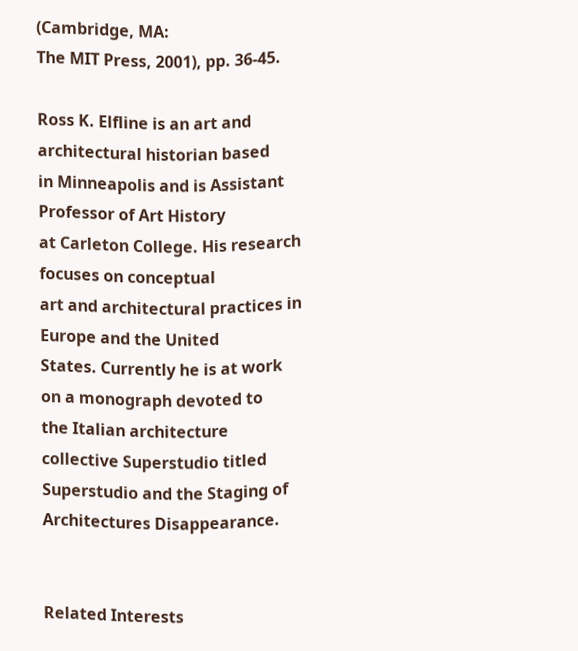(Cambridge, MA:
The MIT Press, 2001), pp. 36-45.

Ross K. Elfline is an art and architectural historian based
in Minneapolis and is Assistant Professor of Art History
at Carleton College. His research focuses on conceptual
art and architectural practices in Europe and the United
States. Currently he is at work on a monograph devoted to
the Italian architecture collective Superstudio titled Superstudio and the Staging of Architectures Disappearance.


Related Interests